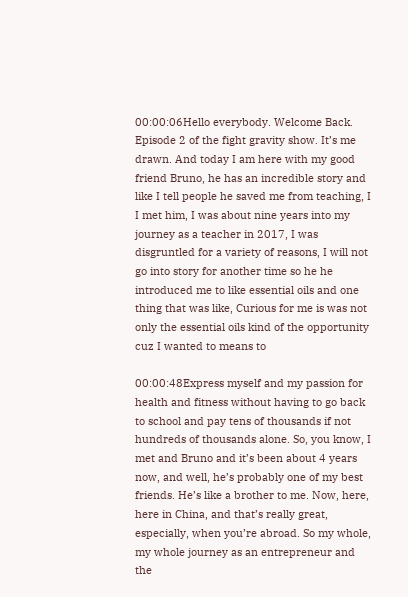00:00:06Hello everybody. Welcome Back. Episode 2 of the fight gravity show. It’s me drawn. And today I am here with my good friend Bruno, he has an incredible story and like I tell people he saved me from teaching, I I met him, I was about nine years into my journey as a teacher in 2017, I was disgruntled for a variety of reasons, I will not go into story for another time so he he introduced me to like essential oils and one thing that was like, Curious for me is was not only the essential oils kind of the opportunity cuz I wanted to means to

00:00:48Express myself and my passion for health and fitness without having to go back to school and pay tens of thousands if not hundreds of thousands alone. So, you know, I met and Bruno and it’s been about 4 years now, and well, he’s probably one of my best friends. He’s like a brother to me. Now, here, here in China, and that’s really great, especially, when you’re abroad. So my whole, my whole journey as an entrepreneur and the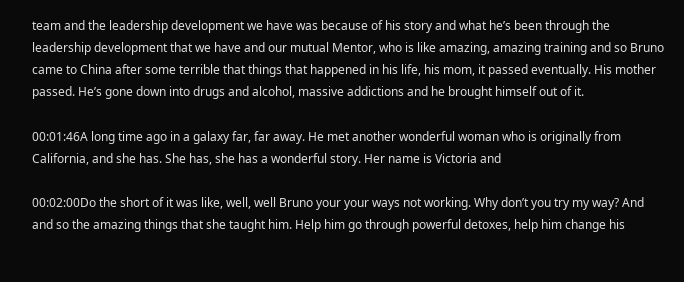team and the leadership development we have was because of his story and what he’s been through the leadership development that we have and our mutual Mentor, who is like amazing, amazing training and so Bruno came to China after some terrible that things that happened in his life, his mom, it passed eventually. His mother passed. He’s gone down into drugs and alcohol, massive addictions and he brought himself out of it.

00:01:46A long time ago in a galaxy far, far away. He met another wonderful woman who is originally from California, and she has. She has, she has a wonderful story. Her name is Victoria and

00:02:00Do the short of it was like, well, well Bruno your your ways not working. Why don’t you try my way? And and so the amazing things that she taught him. Help him go through powerful detoxes, help him change his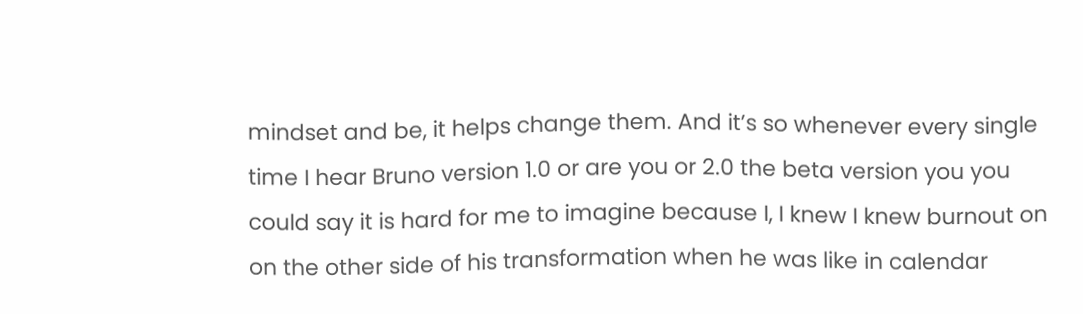mindset and be, it helps change them. And it’s so whenever every single time I hear Bruno version 1.0 or are you or 2.0 the beta version you you could say it is hard for me to imagine because I, I knew I knew burnout on on the other side of his transformation when he was like in calendar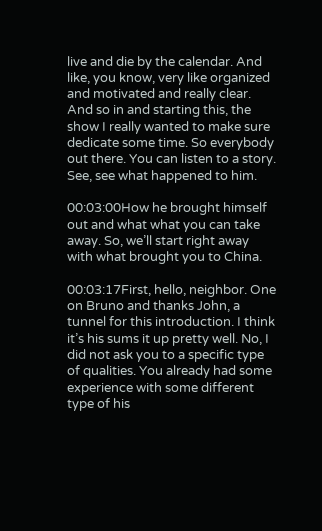live and die by the calendar. And like, you know, very like organized and motivated and really clear. And so in and starting this, the show I really wanted to make sure dedicate some time. So everybody out there. You can listen to a story. See, see what happened to him.

00:03:00How he brought himself out and what what you can take away. So, we’ll start right away with what brought you to China.

00:03:17First, hello, neighbor. One on Bruno and thanks John, a tunnel for this introduction. I think it’s his sums it up pretty well. No, I did not ask you to a specific type of qualities. You already had some experience with some different type of his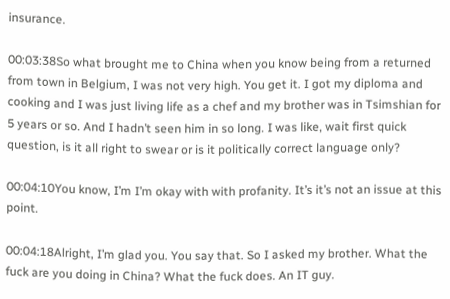insurance.

00:03:38So what brought me to China when you know being from a returned from town in Belgium, I was not very high. You get it. I got my diploma and cooking and I was just living life as a chef and my brother was in Tsimshian for 5 years or so. And I hadn’t seen him in so long. I was like, wait first quick question, is it all right to swear or is it politically correct language only?

00:04:10You know, I’m I’m okay with with profanity. It’s it’s not an issue at this point.

00:04:18Alright, I’m glad you. You say that. So I asked my brother. What the fuck are you doing in China? What the fuck does. An IT guy.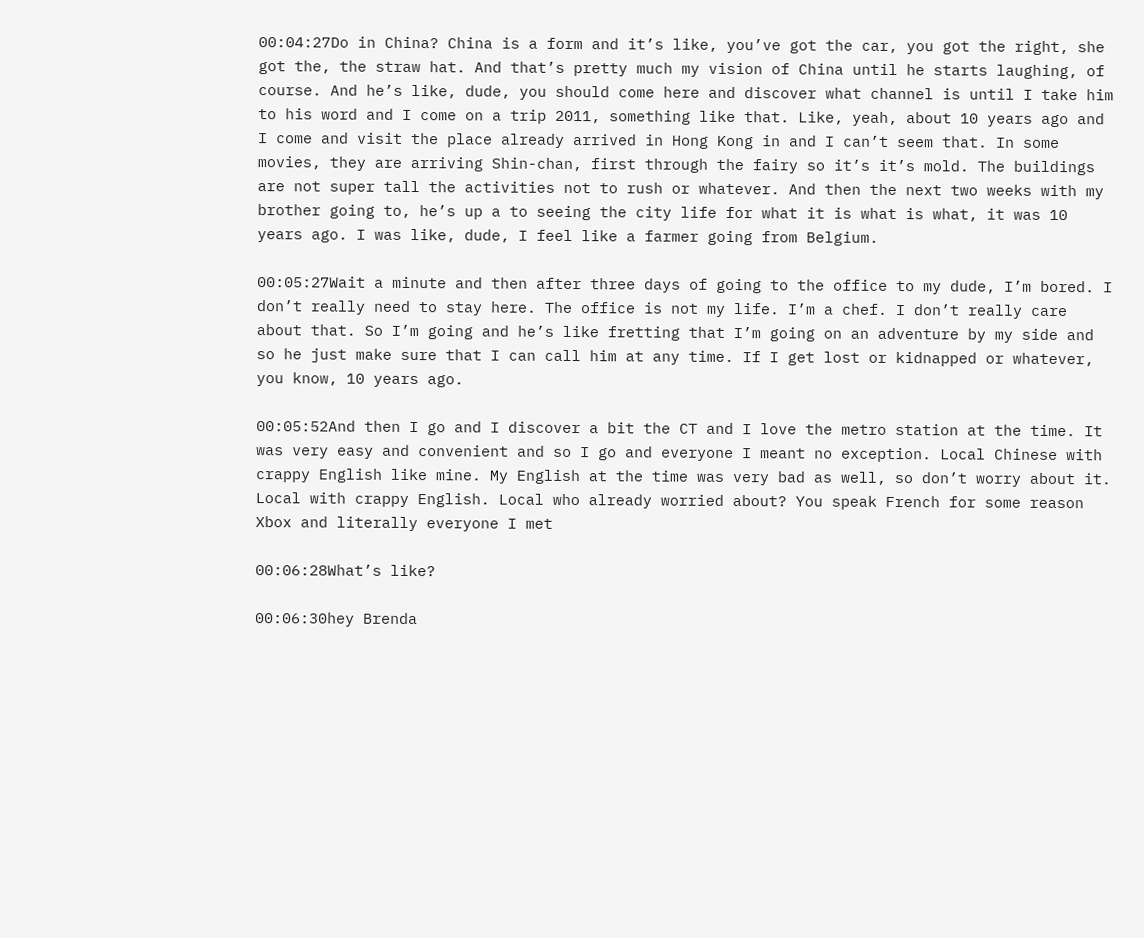00:04:27Do in China? China is a form and it’s like, you’ve got the car, you got the right, she got the, the straw hat. And that’s pretty much my vision of China until he starts laughing, of course. And he’s like, dude, you should come here and discover what channel is until I take him to his word and I come on a trip 2011, something like that. Like, yeah, about 10 years ago and I come and visit the place already arrived in Hong Kong in and I can’t seem that. In some movies, they are arriving Shin-chan, first through the fairy so it’s it’s mold. The buildings are not super tall the activities not to rush or whatever. And then the next two weeks with my brother going to, he’s up a to seeing the city life for what it is what is what, it was 10 years ago. I was like, dude, I feel like a farmer going from Belgium.

00:05:27Wait a minute and then after three days of going to the office to my dude, I’m bored. I don’t really need to stay here. The office is not my life. I’m a chef. I don’t really care about that. So I’m going and he’s like fretting that I’m going on an adventure by my side and so he just make sure that I can call him at any time. If I get lost or kidnapped or whatever, you know, 10 years ago.

00:05:52And then I go and I discover a bit the CT and I love the metro station at the time. It was very easy and convenient and so I go and everyone I meant no exception. Local Chinese with crappy English like mine. My English at the time was very bad as well, so don’t worry about it. Local with crappy English. Local who already worried about? You speak French for some reason Xbox and literally everyone I met

00:06:28What’s like?

00:06:30hey Brenda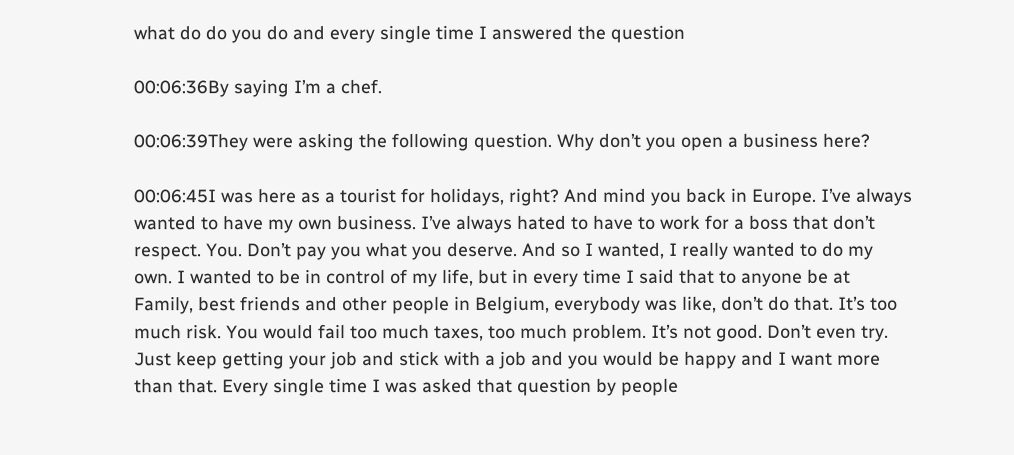what do do you do and every single time I answered the question

00:06:36By saying I’m a chef.

00:06:39They were asking the following question. Why don’t you open a business here?

00:06:45I was here as a tourist for holidays, right? And mind you back in Europe. I’ve always wanted to have my own business. I’ve always hated to have to work for a boss that don’t respect. You. Don’t pay you what you deserve. And so I wanted, I really wanted to do my own. I wanted to be in control of my life, but in every time I said that to anyone be at Family, best friends and other people in Belgium, everybody was like, don’t do that. It’s too much risk. You would fail too much taxes, too much problem. It’s not good. Don’t even try. Just keep getting your job and stick with a job and you would be happy and I want more than that. Every single time I was asked that question by people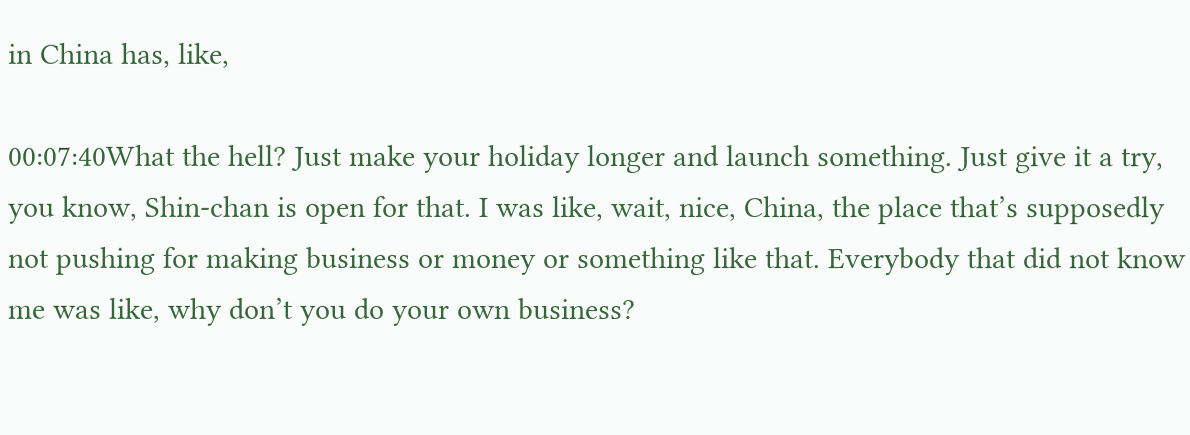in China has, like,

00:07:40What the hell? Just make your holiday longer and launch something. Just give it a try, you know, Shin-chan is open for that. I was like, wait, nice, China, the place that’s supposedly not pushing for making business or money or something like that. Everybody that did not know me was like, why don’t you do your own business?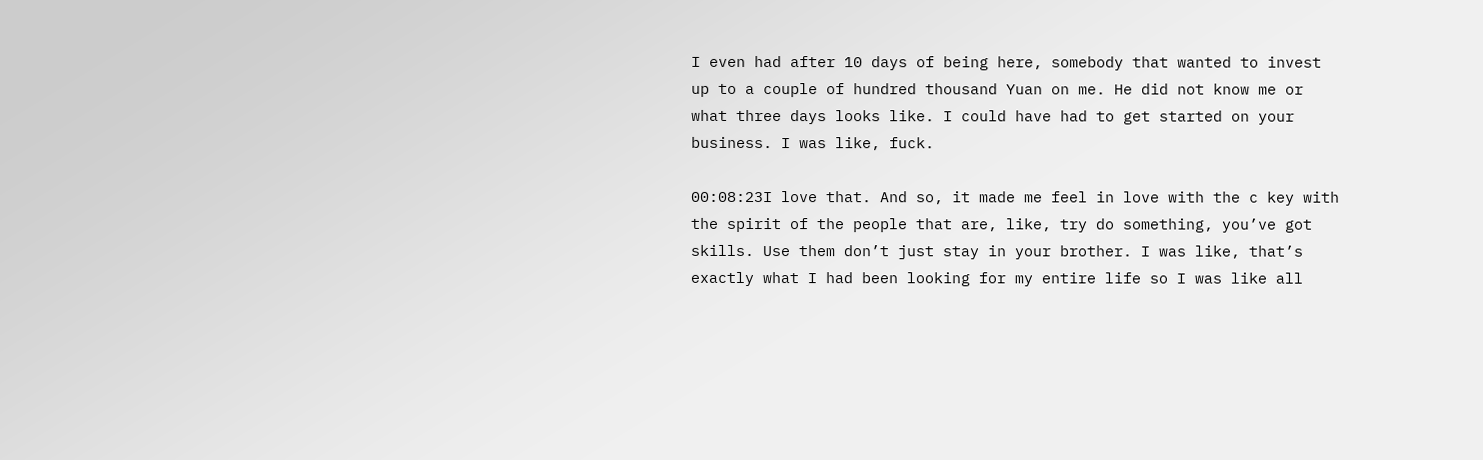I even had after 10 days of being here, somebody that wanted to invest up to a couple of hundred thousand Yuan on me. He did not know me or what three days looks like. I could have had to get started on your business. I was like, fuck.

00:08:23I love that. And so, it made me feel in love with the c key with the spirit of the people that are, like, try do something, you’ve got skills. Use them don’t just stay in your brother. I was like, that’s exactly what I had been looking for my entire life so I was like all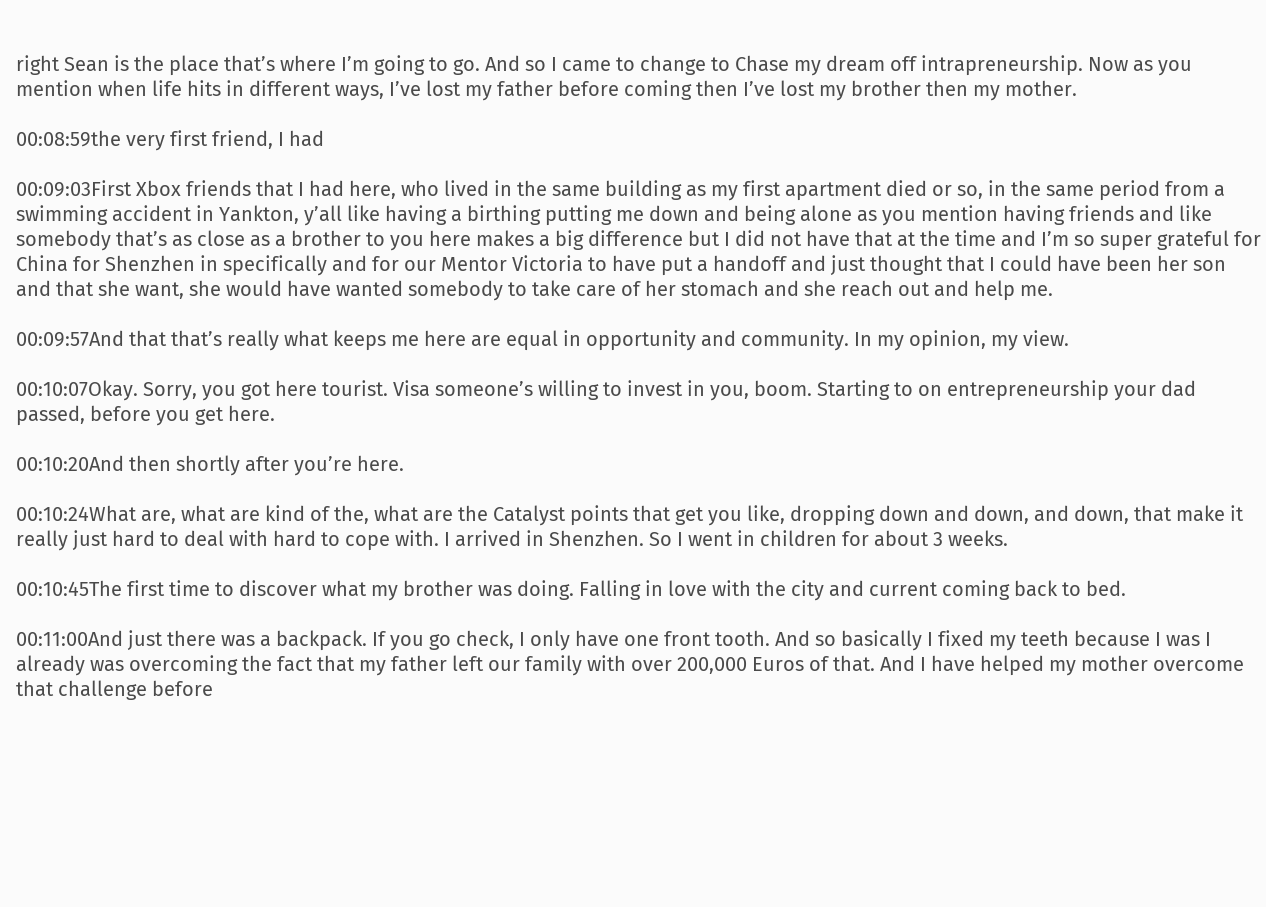right Sean is the place that’s where I’m going to go. And so I came to change to Chase my dream off intrapreneurship. Now as you mention when life hits in different ways, I’ve lost my father before coming then I’ve lost my brother then my mother.

00:08:59the very first friend, I had

00:09:03First Xbox friends that I had here, who lived in the same building as my first apartment died or so, in the same period from a swimming accident in Yankton, y’all like having a birthing putting me down and being alone as you mention having friends and like somebody that’s as close as a brother to you here makes a big difference but I did not have that at the time and I’m so super grateful for China for Shenzhen in specifically and for our Mentor Victoria to have put a handoff and just thought that I could have been her son and that she want, she would have wanted somebody to take care of her stomach and she reach out and help me.

00:09:57And that that’s really what keeps me here are equal in opportunity and community. In my opinion, my view.

00:10:07Okay. Sorry, you got here tourist. Visa someone’s willing to invest in you, boom. Starting to on entrepreneurship your dad passed, before you get here.

00:10:20And then shortly after you’re here.

00:10:24What are, what are kind of the, what are the Catalyst points that get you like, dropping down and down, and down, that make it really just hard to deal with hard to cope with. I arrived in Shenzhen. So I went in children for about 3 weeks.

00:10:45The first time to discover what my brother was doing. Falling in love with the city and current coming back to bed.

00:11:00And just there was a backpack. If you go check, I only have one front tooth. And so basically I fixed my teeth because I was I already was overcoming the fact that my father left our family with over 200,000 Euros of that. And I have helped my mother overcome that challenge before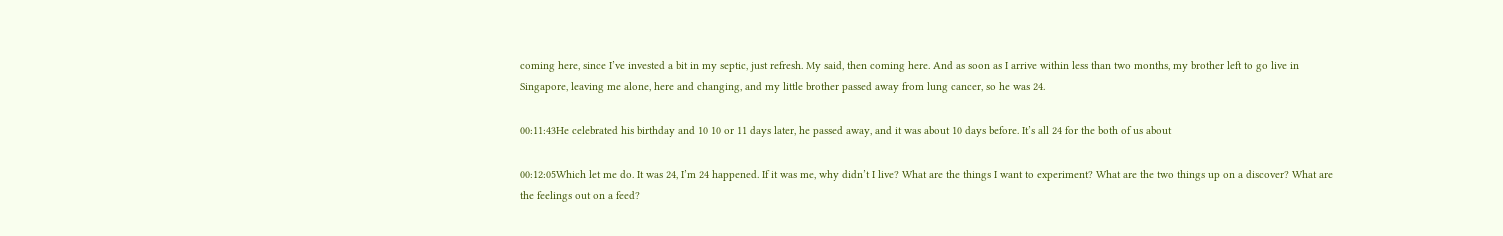coming here, since I’ve invested a bit in my septic, just refresh. My said, then coming here. And as soon as I arrive within less than two months, my brother left to go live in Singapore, leaving me alone, here and changing, and my little brother passed away from lung cancer, so he was 24.

00:11:43He celebrated his birthday and 10 10 or 11 days later, he passed away, and it was about 10 days before. It’s all 24 for the both of us about

00:12:05Which let me do. It was 24, I’m 24 happened. If it was me, why didn’t I live? What are the things I want to experiment? What are the two things up on a discover? What are the feelings out on a feed?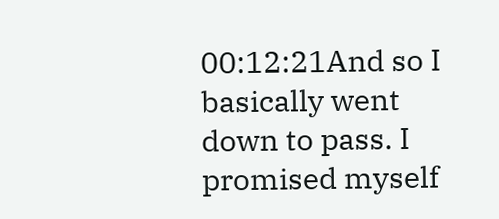00:12:21And so I basically went down to pass. I promised myself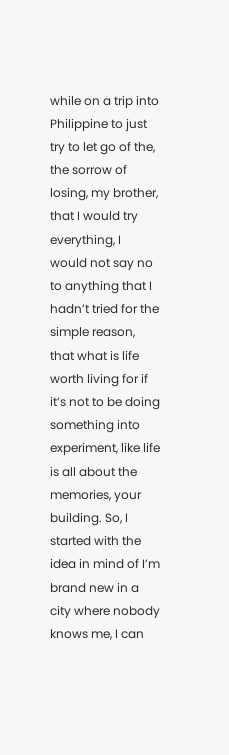while on a trip into Philippine to just try to let go of the, the sorrow of losing, my brother, that I would try everything, I would not say no to anything that I hadn’t tried for the simple reason, that what is life worth living for if it’s not to be doing something into experiment, like life is all about the memories, your building. So, I started with the idea in mind of I’m brand new in a city where nobody knows me, I can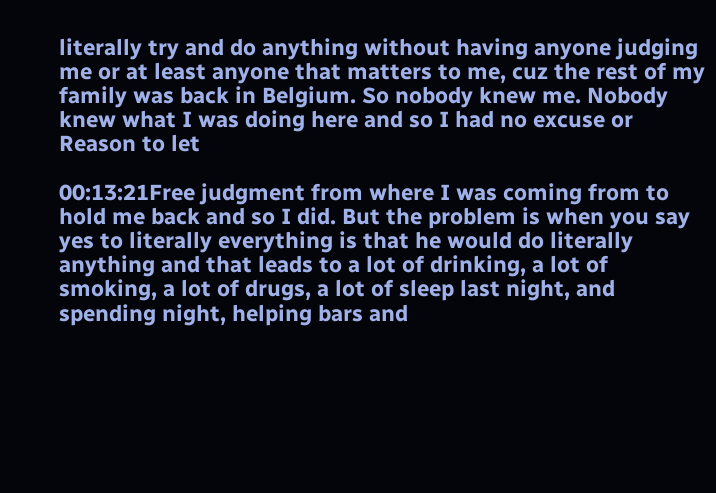literally try and do anything without having anyone judging me or at least anyone that matters to me, cuz the rest of my family was back in Belgium. So nobody knew me. Nobody knew what I was doing here and so I had no excuse or Reason to let

00:13:21Free judgment from where I was coming from to hold me back and so I did. But the problem is when you say yes to literally everything is that he would do literally anything and that leads to a lot of drinking, a lot of smoking, a lot of drugs, a lot of sleep last night, and spending night, helping bars and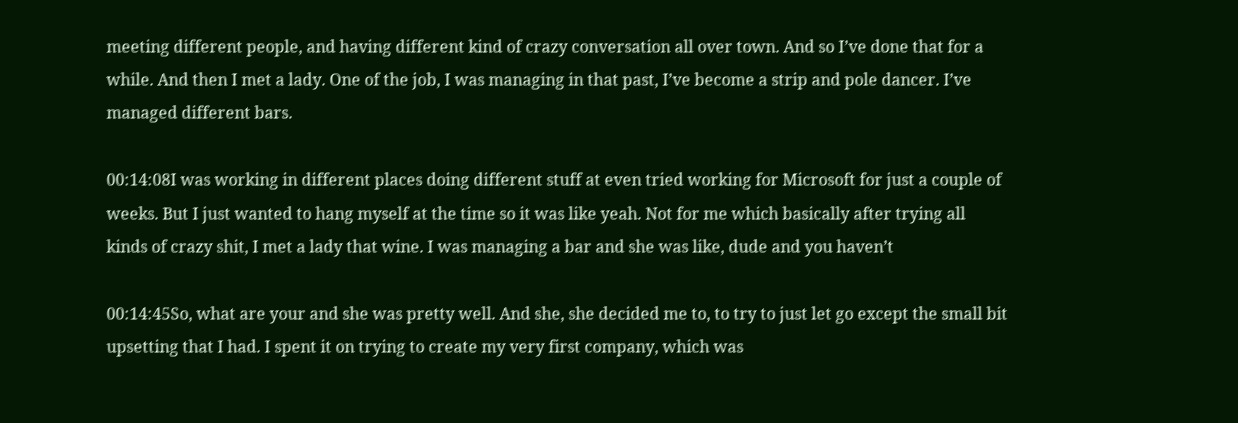meeting different people, and having different kind of crazy conversation all over town. And so I’ve done that for a while. And then I met a lady. One of the job, I was managing in that past, I’ve become a strip and pole dancer. I’ve managed different bars.

00:14:08I was working in different places doing different stuff at even tried working for Microsoft for just a couple of weeks. But I just wanted to hang myself at the time so it was like yeah. Not for me which basically after trying all kinds of crazy shit, I met a lady that wine. I was managing a bar and she was like, dude and you haven’t

00:14:45So, what are your and she was pretty well. And she, she decided me to, to try to just let go except the small bit upsetting that I had. I spent it on trying to create my very first company, which was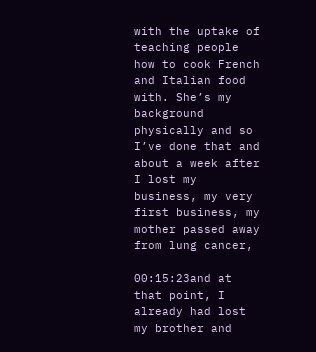with the uptake of teaching people how to cook French and Italian food with. She’s my background physically and so I’ve done that and about a week after I lost my business, my very first business, my mother passed away from lung cancer,

00:15:23and at that point, I already had lost my brother and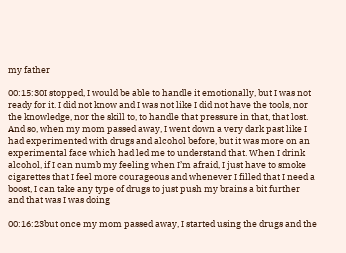my father

00:15:30I stopped, I would be able to handle it emotionally, but I was not ready for it. I did not know and I was not like I did not have the tools, nor the knowledge, nor the skill to, to handle that pressure in that, that lost. And so, when my mom passed away, I went down a very dark past like I had experimented with drugs and alcohol before, but it was more on an experimental face which had led me to understand that. When I drink alcohol, if I can numb my feeling when I’m afraid, I just have to smoke cigarettes that I feel more courageous and whenever I filled that I need a boost, I can take any type of drugs to just push my brains a bit further and that was I was doing

00:16:23but once my mom passed away, I started using the drugs and the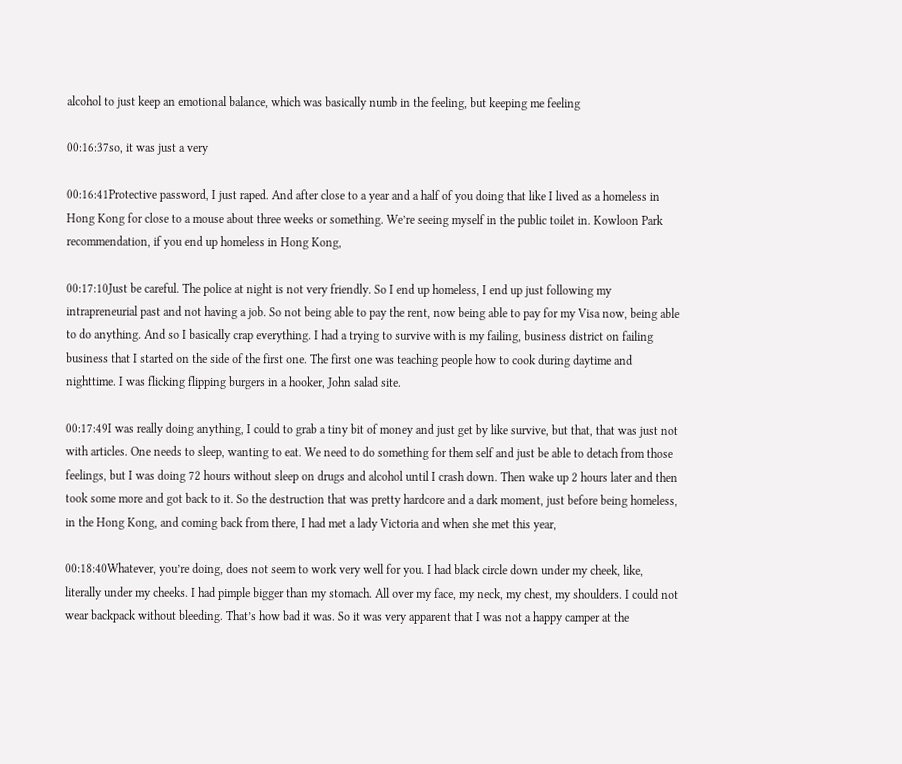alcohol to just keep an emotional balance, which was basically numb in the feeling, but keeping me feeling

00:16:37so, it was just a very

00:16:41Protective password, I just raped. And after close to a year and a half of you doing that like I lived as a homeless in Hong Kong for close to a mouse about three weeks or something. We’re seeing myself in the public toilet in. Kowloon Park recommendation, if you end up homeless in Hong Kong,

00:17:10Just be careful. The police at night is not very friendly. So I end up homeless, I end up just following my intrapreneurial past and not having a job. So not being able to pay the rent, now being able to pay for my Visa now, being able to do anything. And so I basically crap everything. I had a trying to survive with is my failing, business district on failing business that I started on the side of the first one. The first one was teaching people how to cook during daytime and nighttime. I was flicking flipping burgers in a hooker, John salad site.

00:17:49I was really doing anything, I could to grab a tiny bit of money and just get by like survive, but that, that was just not with articles. One needs to sleep, wanting to eat. We need to do something for them self and just be able to detach from those feelings, but I was doing 72 hours without sleep on drugs and alcohol until I crash down. Then wake up 2 hours later and then took some more and got back to it. So the destruction that was pretty hardcore and a dark moment, just before being homeless, in the Hong Kong, and coming back from there, I had met a lady Victoria and when she met this year,

00:18:40Whatever, you’re doing, does not seem to work very well for you. I had black circle down under my cheek, like, literally under my cheeks. I had pimple bigger than my stomach. All over my face, my neck, my chest, my shoulders. I could not wear backpack without bleeding. That’s how bad it was. So it was very apparent that I was not a happy camper at the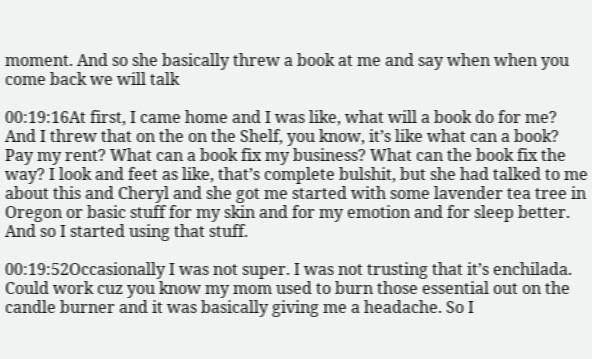moment. And so she basically threw a book at me and say when when you come back we will talk

00:19:16At first, I came home and I was like, what will a book do for me? And I threw that on the on the Shelf, you know, it’s like what can a book? Pay my rent? What can a book fix my business? What can the book fix the way? I look and feet as like, that’s complete bulshit, but she had talked to me about this and Cheryl and she got me started with some lavender tea tree in Oregon or basic stuff for my skin and for my emotion and for sleep better. And so I started using that stuff.

00:19:52Occasionally I was not super. I was not trusting that it’s enchilada. Could work cuz you know my mom used to burn those essential out on the candle burner and it was basically giving me a headache. So I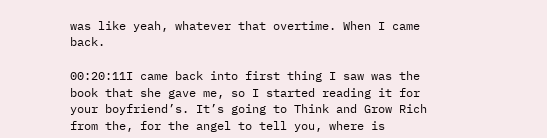was like yeah, whatever that overtime. When I came back.

00:20:11I came back into first thing I saw was the book that she gave me, so I started reading it for your boyfriend’s. It’s going to Think and Grow Rich from the, for the angel to tell you, where is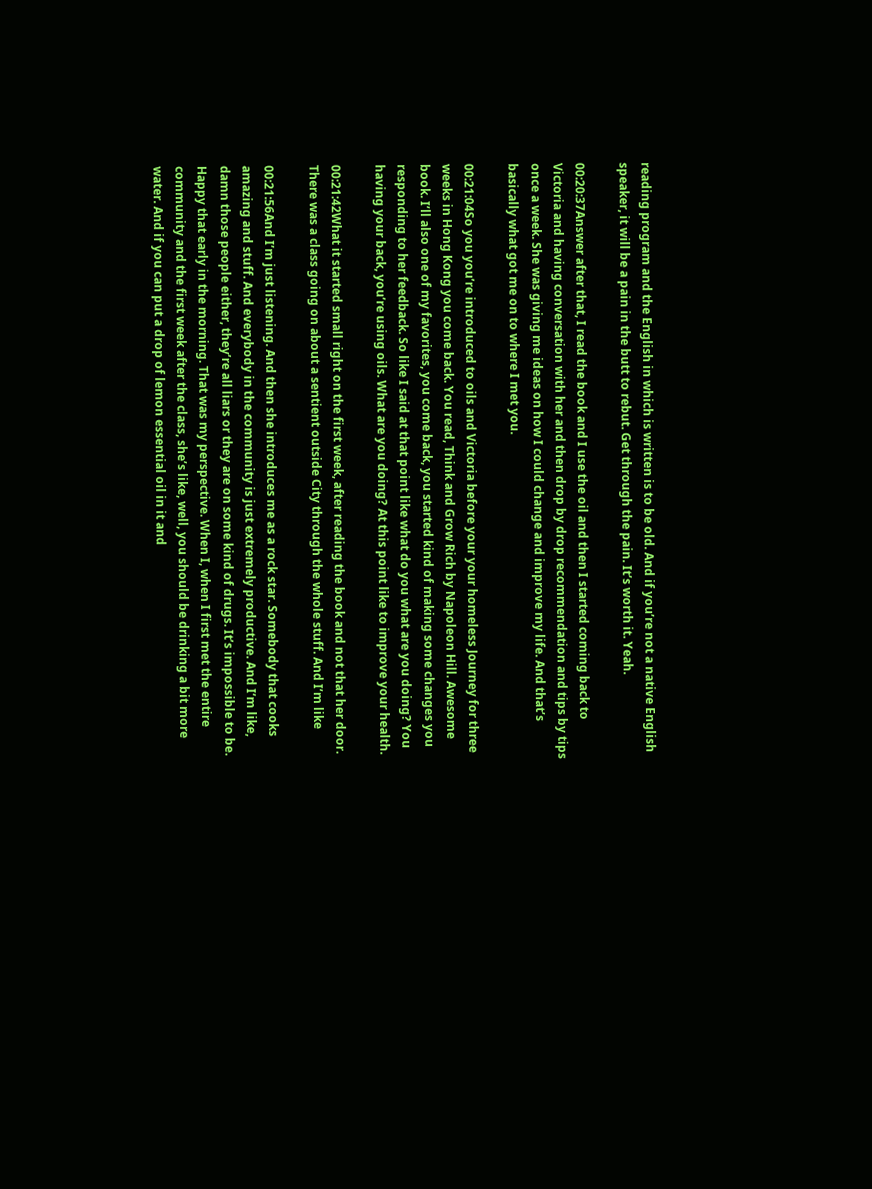reading program and the English in which is written is to be old. And if you’re not a native English speaker, it will be a pain in the butt to rebut. Get through the pain. It’s worth it. Yeah.

00:20:37Answer after that, I read the book and I use the oil and then I started coming back to Victoria and having conversation with her and then drop by drop recommendation and tips by tips once a week. She was giving me ideas on how I could change and improve my life. And that’s basically what got me on to where I met you.

00:21:04So you you’re introduced to oils and Victoria before your your homeless Journey for three weeks in Hong Kong you come back. You read, Think and Grow Rich by Napoleon Hill. Awesome book. I’ll also one of my favorites, you come back, you started kind of making some changes you responding to her feedback. So like I said at that point like what do you what are you doing? You having your back, you’re using oils. What are you doing? At this point like to improve your health.

00:21:42What it started small right on the first week, after reading the book and not that her door. There was a class going on about a sentient outside City through the whole stuff. And I’m like

00:21:56And I’m just listening. And then she introduces me as a rock star. Somebody that cooks amazing and stuff. And everybody in the community is just extremely productive. And I’m like, damn those people either, they’re all liars or they are on some kind of drugs. It’s impossible to be. Happy that early in the morning. That was my perspective. When I, when I first met the entire community and the first week after the class, she’s like, well, you should be drinking a bit more water. And if you can put a drop of lemon essential oil in it and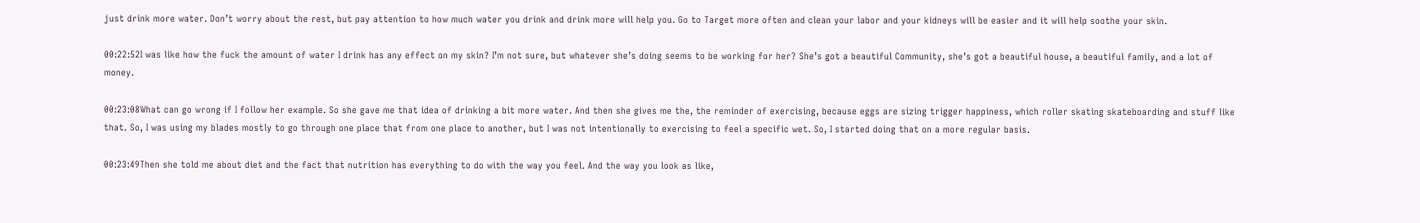just drink more water. Don’t worry about the rest, but pay attention to how much water you drink and drink more will help you. Go to Target more often and clean your labor and your kidneys will be easier and it will help soothe your skin.

00:22:52I was like how the fuck the amount of water I drink has any effect on my skin? I’m not sure, but whatever she’s doing seems to be working for her? She’s got a beautiful Community, she’s got a beautiful house, a beautiful family, and a lot of money.

00:23:08What can go wrong if I follow her example. So she gave me that idea of drinking a bit more water. And then she gives me the, the reminder of exercising, because eggs are sizing trigger happiness, which roller skating skateboarding and stuff like that. So, I was using my blades mostly to go through one place that from one place to another, but I was not intentionally to exercising to feel a specific wet. So, I started doing that on a more regular basis.

00:23:49Then she told me about diet and the fact that nutrition has everything to do with the way you feel. And the way you look as like,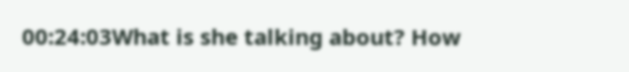00:24:03What is she talking about? How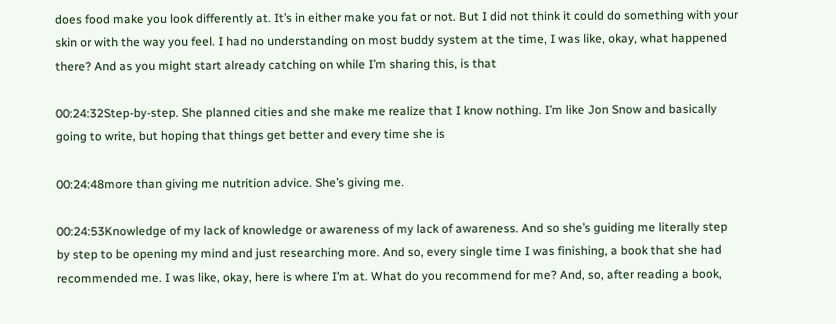does food make you look differently at. It’s in either make you fat or not. But I did not think it could do something with your skin or with the way you feel. I had no understanding on most buddy system at the time, I was like, okay, what happened there? And as you might start already catching on while I’m sharing this, is that

00:24:32Step-by-step. She planned cities and she make me realize that I know nothing. I’m like Jon Snow and basically going to write, but hoping that things get better and every time she is

00:24:48more than giving me nutrition advice. She’s giving me.

00:24:53Knowledge of my lack of knowledge or awareness of my lack of awareness. And so she’s guiding me literally step by step to be opening my mind and just researching more. And so, every single time I was finishing, a book that she had recommended me. I was like, okay, here is where I’m at. What do you recommend for me? And, so, after reading a book,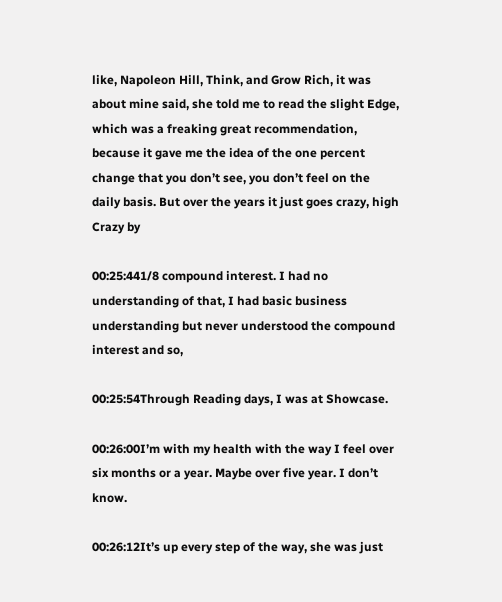like, Napoleon Hill, Think, and Grow Rich, it was about mine said, she told me to read the slight Edge, which was a freaking great recommendation, because it gave me the idea of the one percent change that you don’t see, you don’t feel on the daily basis. But over the years it just goes crazy, high Crazy by

00:25:441/8 compound interest. I had no understanding of that, I had basic business understanding but never understood the compound interest and so,

00:25:54Through Reading days, I was at Showcase.

00:26:00I’m with my health with the way I feel over six months or a year. Maybe over five year. I don’t know.

00:26:12It’s up every step of the way, she was just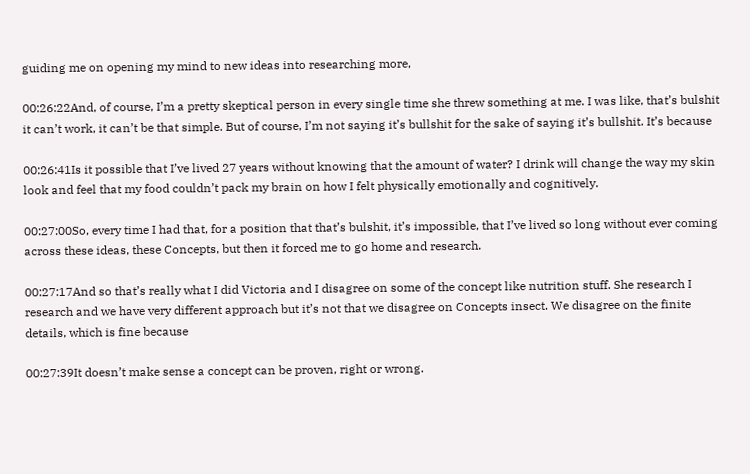guiding me on opening my mind to new ideas into researching more,

00:26:22And, of course, I’m a pretty skeptical person in every single time she threw something at me. I was like, that’s bulshit it can’t work, it can’t be that simple. But of course, I’m not saying it’s bullshit for the sake of saying it’s bullshit. It’s because

00:26:41Is it possible that I’ve lived 27 years without knowing that the amount of water? I drink will change the way my skin look and feel that my food couldn’t pack my brain on how I felt physically emotionally and cognitively.

00:27:00So, every time I had that, for a position that that’s bulshit, it’s impossible, that I’ve lived so long without ever coming across these ideas, these Concepts, but then it forced me to go home and research.

00:27:17And so that’s really what I did Victoria and I disagree on some of the concept like nutrition stuff. She research I research and we have very different approach but it’s not that we disagree on Concepts insect. We disagree on the finite details, which is fine because

00:27:39It doesn’t make sense a concept can be proven, right or wrong.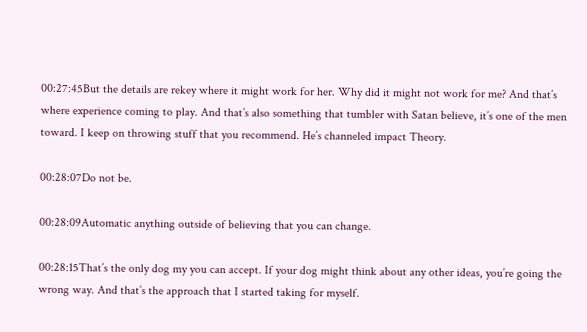00:27:45But the details are rekey where it might work for her. Why did it might not work for me? And that’s where experience coming to play. And that’s also something that tumbler with Satan believe, it’s one of the men toward. I keep on throwing stuff that you recommend. He’s channeled impact Theory.

00:28:07Do not be.

00:28:09Automatic anything outside of believing that you can change.

00:28:15That’s the only dog my you can accept. If your dog might think about any other ideas, you’re going the wrong way. And that’s the approach that I started taking for myself.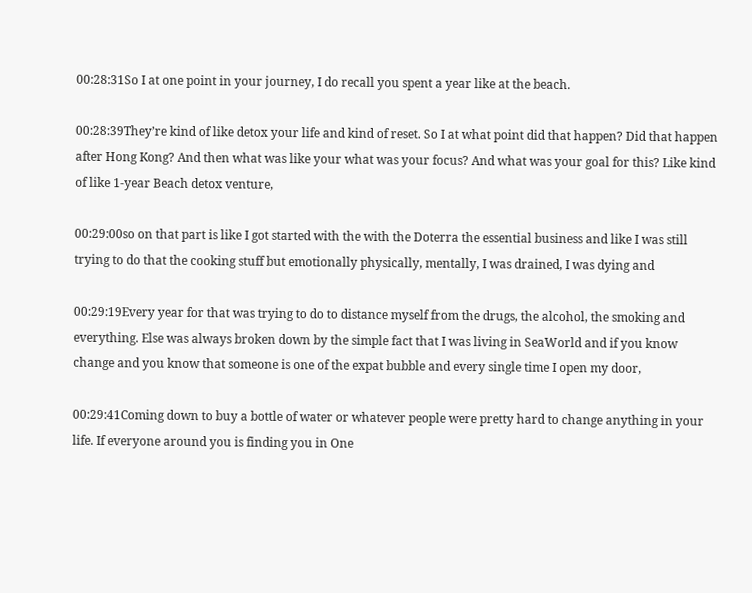00:28:31So I at one point in your journey, I do recall you spent a year like at the beach.

00:28:39They’re kind of like detox your life and kind of reset. So I at what point did that happen? Did that happen after Hong Kong? And then what was like your what was your focus? And what was your goal for this? Like kind of like 1-year Beach detox venture,

00:29:00so on that part is like I got started with the with the Doterra the essential business and like I was still trying to do that the cooking stuff but emotionally physically, mentally, I was drained, I was dying and

00:29:19Every year for that was trying to do to distance myself from the drugs, the alcohol, the smoking and everything. Else was always broken down by the simple fact that I was living in SeaWorld and if you know change and you know that someone is one of the expat bubble and every single time I open my door,

00:29:41Coming down to buy a bottle of water or whatever people were pretty hard to change anything in your life. If everyone around you is finding you in One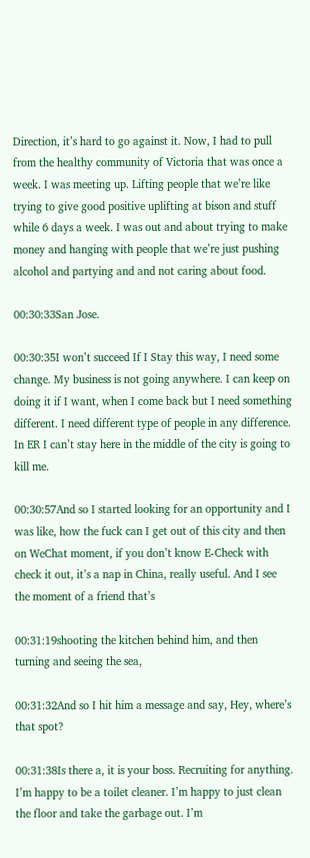Direction, it’s hard to go against it. Now, I had to pull from the healthy community of Victoria that was once a week. I was meeting up. Lifting people that we’re like trying to give good positive uplifting at bison and stuff while 6 days a week. I was out and about trying to make money and hanging with people that we’re just pushing alcohol and partying and and not caring about food.

00:30:33San Jose.

00:30:35I won’t succeed If I Stay this way, I need some change. My business is not going anywhere. I can keep on doing it if I want, when I come back but I need something different. I need different type of people in any difference. In ER I can’t stay here in the middle of the city is going to kill me.

00:30:57And so I started looking for an opportunity and I was like, how the fuck can I get out of this city and then on WeChat moment, if you don’t know E-Check with check it out, it’s a nap in China, really useful. And I see the moment of a friend that’s

00:31:19shooting the kitchen behind him, and then turning and seeing the sea,

00:31:32And so I hit him a message and say, Hey, where’s that spot?

00:31:38Is there a, it is your boss. Recruiting for anything. I’m happy to be a toilet cleaner. I’m happy to just clean the floor and take the garbage out. I’m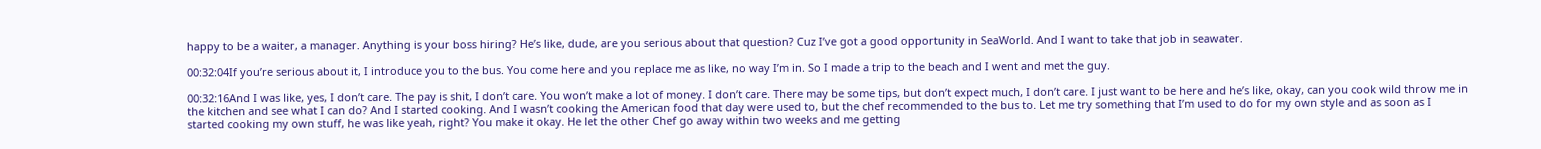happy to be a waiter, a manager. Anything is your boss hiring? He’s like, dude, are you serious about that question? Cuz I’ve got a good opportunity in SeaWorld. And I want to take that job in seawater.

00:32:04If you’re serious about it, I introduce you to the bus. You come here and you replace me as like, no way I’m in. So I made a trip to the beach and I went and met the guy.

00:32:16And I was like, yes, I don’t care. The pay is shit, I don’t care. You won’t make a lot of money. I don’t care. There may be some tips, but don’t expect much, I don’t care. I just want to be here and he’s like, okay, can you cook wild throw me in the kitchen and see what I can do? And I started cooking. And I wasn’t cooking the American food that day were used to, but the chef recommended to the bus to. Let me try something that I’m used to do for my own style and as soon as I started cooking my own stuff, he was like yeah, right? You make it okay. He let the other Chef go away within two weeks and me getting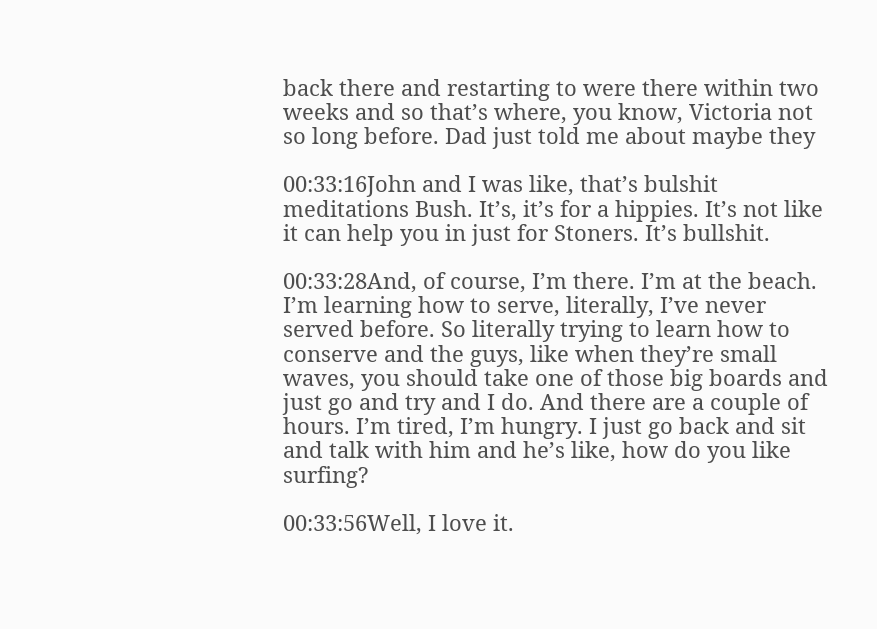back there and restarting to were there within two weeks and so that’s where, you know, Victoria not so long before. Dad just told me about maybe they

00:33:16John and I was like, that’s bulshit meditations Bush. It’s, it’s for a hippies. It’s not like it can help you in just for Stoners. It’s bullshit.

00:33:28And, of course, I’m there. I’m at the beach. I’m learning how to serve, literally, I’ve never served before. So literally trying to learn how to conserve and the guys, like when they’re small waves, you should take one of those big boards and just go and try and I do. And there are a couple of hours. I’m tired, I’m hungry. I just go back and sit and talk with him and he’s like, how do you like surfing?

00:33:56Well, I love it.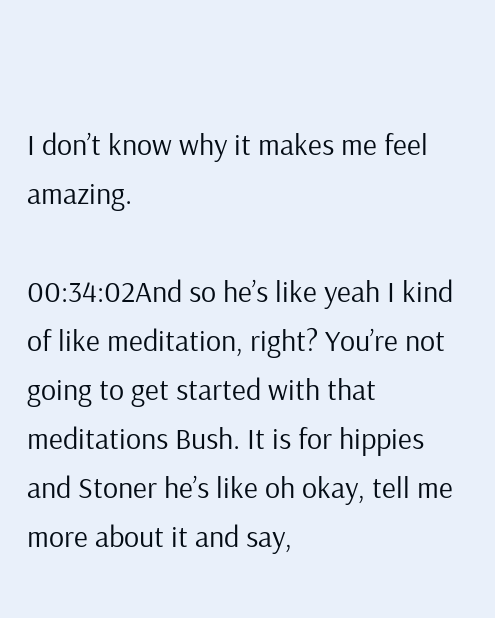I don’t know why it makes me feel amazing.

00:34:02And so he’s like yeah I kind of like meditation, right? You’re not going to get started with that meditations Bush. It is for hippies and Stoner he’s like oh okay, tell me more about it and say,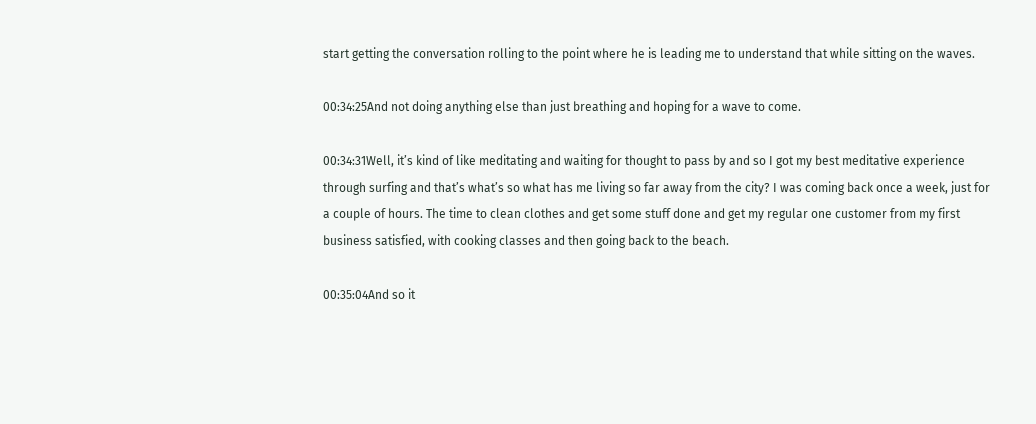start getting the conversation rolling to the point where he is leading me to understand that while sitting on the waves.

00:34:25And not doing anything else than just breathing and hoping for a wave to come.

00:34:31Well, it’s kind of like meditating and waiting for thought to pass by and so I got my best meditative experience through surfing and that’s what’s so what has me living so far away from the city? I was coming back once a week, just for a couple of hours. The time to clean clothes and get some stuff done and get my regular one customer from my first business satisfied, with cooking classes and then going back to the beach.

00:35:04And so it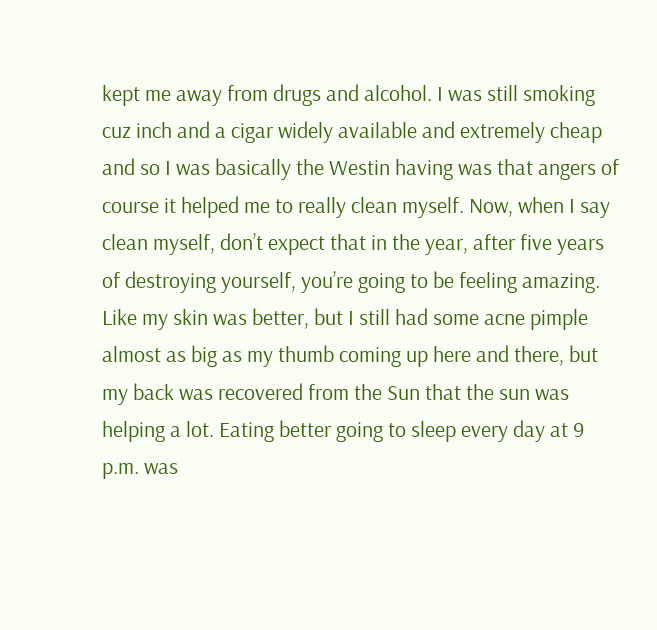kept me away from drugs and alcohol. I was still smoking cuz inch and a cigar widely available and extremely cheap and so I was basically the Westin having was that angers of course it helped me to really clean myself. Now, when I say clean myself, don’t expect that in the year, after five years of destroying yourself, you’re going to be feeling amazing. Like my skin was better, but I still had some acne pimple almost as big as my thumb coming up here and there, but my back was recovered from the Sun that the sun was helping a lot. Eating better going to sleep every day at 9 p.m. was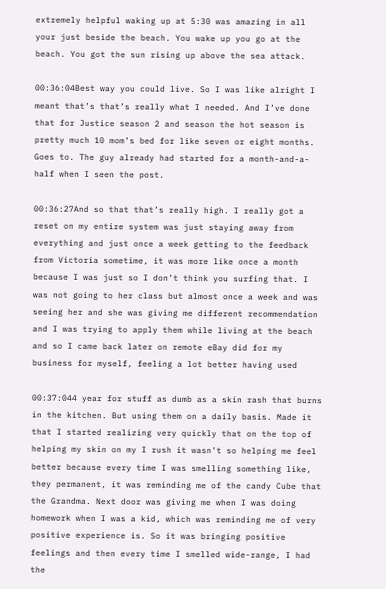extremely helpful waking up at 5:30 was amazing in all your just beside the beach. You wake up you go at the beach. You got the sun rising up above the sea attack.

00:36:04Best way you could live. So I was like alright I meant that’s that’s really what I needed. And I’ve done that for Justice season 2 and season the hot season is pretty much 10 mom’s bed for like seven or eight months. Goes to. The guy already had started for a month-and-a-half when I seen the post.

00:36:27And so that that’s really high. I really got a reset on my entire system was just staying away from everything and just once a week getting to the feedback from Victoria sometime, it was more like once a month because I was just so I don’t think you surfing that. I was not going to her class but almost once a week and was seeing her and she was giving me different recommendation and I was trying to apply them while living at the beach and so I came back later on remote eBay did for my business for myself, feeling a lot better having used

00:37:044 year for stuff as dumb as a skin rash that burns in the kitchen. But using them on a daily basis. Made it that I started realizing very quickly that on the top of helping my skin on my I rush it wasn’t so helping me feel better because every time I was smelling something like, they permanent, it was reminding me of the candy Cube that the Grandma. Next door was giving me when I was doing homework when I was a kid, which was reminding me of very positive experience is. So it was bringing positive feelings and then every time I smelled wide-range, I had the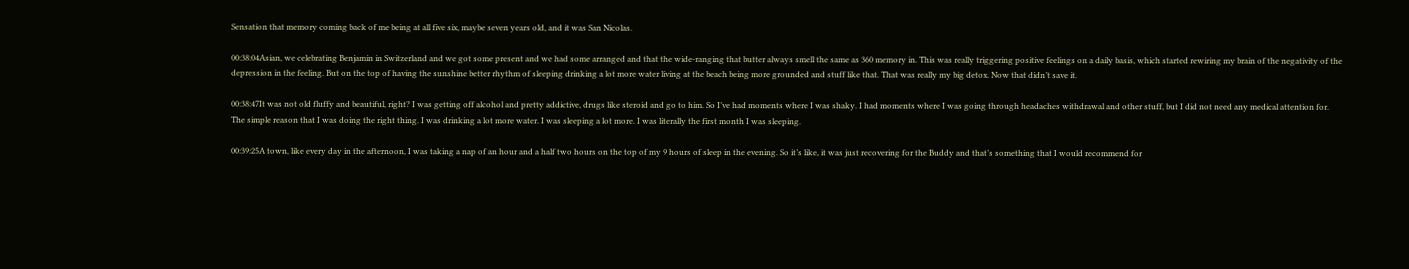Sensation that memory coming back of me being at all five six, maybe seven years old, and it was San Nicolas.

00:38:04Asian, we celebrating Benjamin in Switzerland and we got some present and we had some arranged and that the wide-ranging that butter always smell the same as 360 memory in. This was really triggering positive feelings on a daily basis, which started rewiring my brain of the negativity of the depression in the feeling. But on the top of having the sunshine better rhythm of sleeping drinking a lot more water living at the beach being more grounded and stuff like that. That was really my big detox. Now that didn’t save it.

00:38:47It was not old fluffy and beautiful, right? I was getting off alcohol and pretty addictive, drugs like steroid and go to him. So I’ve had moments where I was shaky. I had moments where I was going through headaches withdrawal and other stuff, but I did not need any medical attention for. The simple reason that I was doing the right thing. I was drinking a lot more water. I was sleeping a lot more. I was literally the first month I was sleeping.

00:39:25A town, like every day in the afternoon, I was taking a nap of an hour and a half two hours on the top of my 9 hours of sleep in the evening. So it’s like, it was just recovering for the Buddy and that’s something that I would recommend for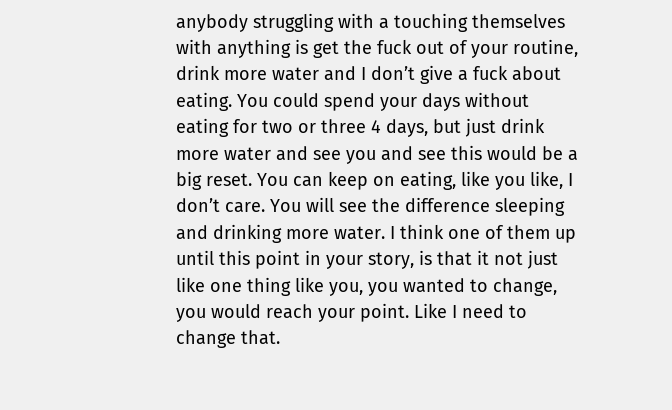anybody struggling with a touching themselves with anything is get the fuck out of your routine, drink more water and I don’t give a fuck about eating. You could spend your days without eating for two or three 4 days, but just drink more water and see you and see this would be a big reset. You can keep on eating, like you like, I don’t care. You will see the difference sleeping and drinking more water. I think one of them up until this point in your story, is that it not just like one thing like you, you wanted to change, you would reach your point. Like I need to change that.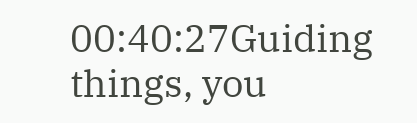00:40:27Guiding things, you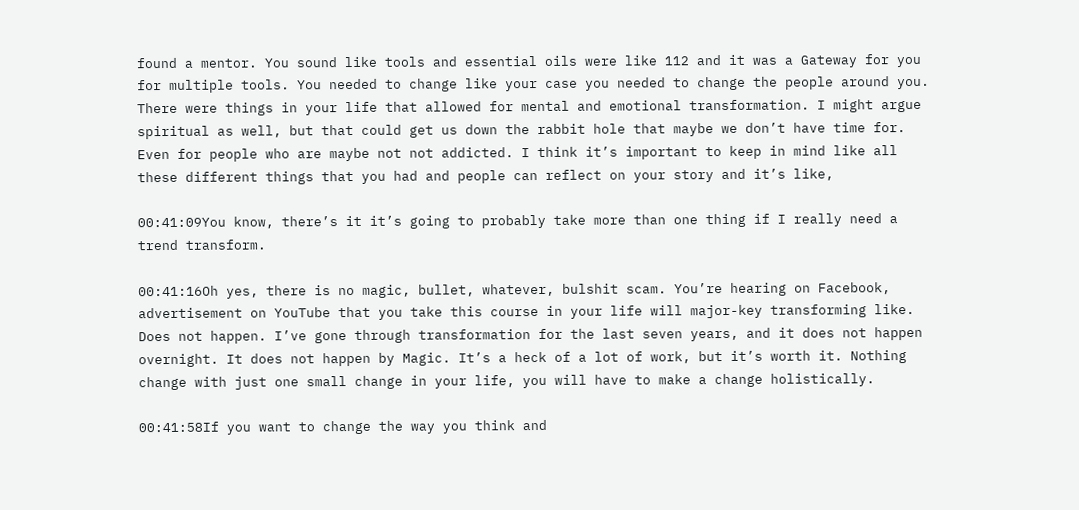found a mentor. You sound like tools and essential oils were like 112 and it was a Gateway for you for multiple tools. You needed to change like your case you needed to change the people around you. There were things in your life that allowed for mental and emotional transformation. I might argue spiritual as well, but that could get us down the rabbit hole that maybe we don’t have time for. Even for people who are maybe not not addicted. I think it’s important to keep in mind like all these different things that you had and people can reflect on your story and it’s like,

00:41:09You know, there’s it it’s going to probably take more than one thing if I really need a trend transform.

00:41:16Oh yes, there is no magic, bullet, whatever, bulshit scam. You’re hearing on Facebook, advertisement on YouTube that you take this course in your life will major-key transforming like. Does not happen. I’ve gone through transformation for the last seven years, and it does not happen overnight. It does not happen by Magic. It’s a heck of a lot of work, but it’s worth it. Nothing change with just one small change in your life, you will have to make a change holistically.

00:41:58If you want to change the way you think and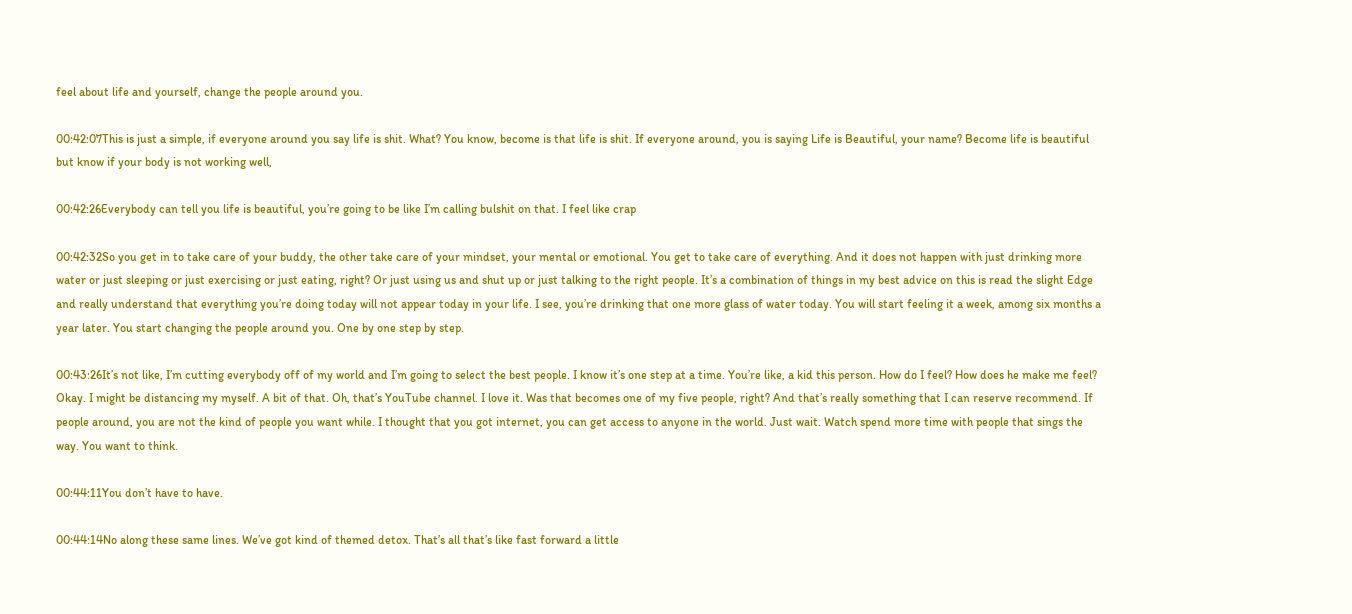feel about life and yourself, change the people around you.

00:42:07This is just a simple, if everyone around you say life is shit. What? You know, become is that life is shit. If everyone around, you is saying Life is Beautiful, your name? Become life is beautiful but know if your body is not working well,

00:42:26Everybody can tell you life is beautiful, you’re going to be like I’m calling bulshit on that. I feel like crap

00:42:32So you get in to take care of your buddy, the other take care of your mindset, your mental or emotional. You get to take care of everything. And it does not happen with just drinking more water or just sleeping or just exercising or just eating, right? Or just using us and shut up or just talking to the right people. It’s a combination of things in my best advice on this is read the slight Edge and really understand that everything you’re doing today will not appear today in your life. I see, you’re drinking that one more glass of water today. You will start feeling it a week, among six months a year later. You start changing the people around you. One by one step by step.

00:43:26It’s not like, I’m cutting everybody off of my world and I’m going to select the best people. I know it’s one step at a time. You’re like, a kid this person. How do I feel? How does he make me feel? Okay. I might be distancing my myself. A bit of that. Oh, that’s YouTube channel. I love it. Was that becomes one of my five people, right? And that’s really something that I can reserve recommend. If people around, you are not the kind of people you want while. I thought that you got internet, you can get access to anyone in the world. Just wait. Watch spend more time with people that sings the way. You want to think.

00:44:11You don’t have to have.

00:44:14No along these same lines. We’ve got kind of themed detox. That’s all that’s like fast forward a little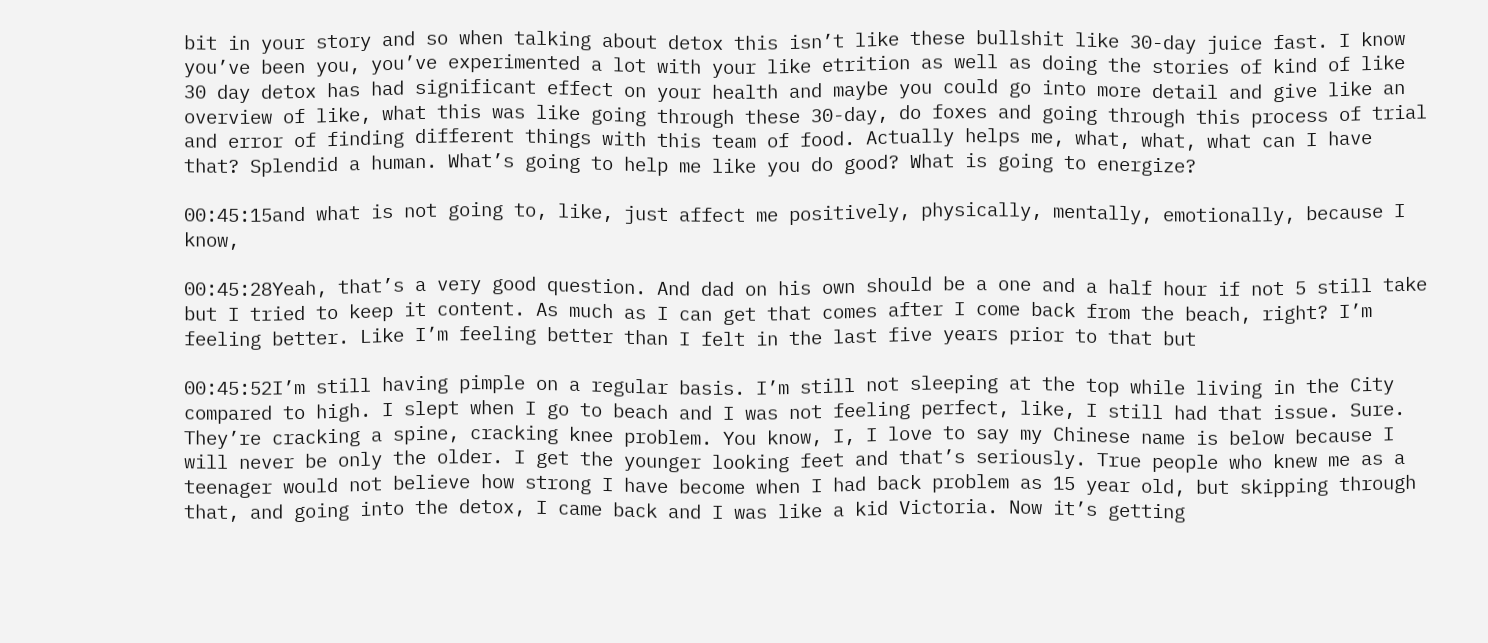bit in your story and so when talking about detox this isn’t like these bullshit like 30-day juice fast. I know you’ve been you, you’ve experimented a lot with your like etrition as well as doing the stories of kind of like 30 day detox has had significant effect on your health and maybe you could go into more detail and give like an overview of like, what this was like going through these 30-day, do foxes and going through this process of trial and error of finding different things with this team of food. Actually helps me, what, what, what can I have that? Splendid a human. What’s going to help me like you do good? What is going to energize?

00:45:15and what is not going to, like, just affect me positively, physically, mentally, emotionally, because I know,

00:45:28Yeah, that’s a very good question. And dad on his own should be a one and a half hour if not 5 still take but I tried to keep it content. As much as I can get that comes after I come back from the beach, right? I’m feeling better. Like I’m feeling better than I felt in the last five years prior to that but

00:45:52I’m still having pimple on a regular basis. I’m still not sleeping at the top while living in the City compared to high. I slept when I go to beach and I was not feeling perfect, like, I still had that issue. Sure. They’re cracking a spine, cracking knee problem. You know, I, I love to say my Chinese name is below because I will never be only the older. I get the younger looking feet and that’s seriously. True people who knew me as a teenager would not believe how strong I have become when I had back problem as 15 year old, but skipping through that, and going into the detox, I came back and I was like a kid Victoria. Now it’s getting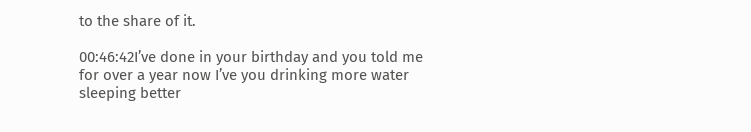to the share of it.

00:46:42I’ve done in your birthday and you told me for over a year now I’ve you drinking more water sleeping better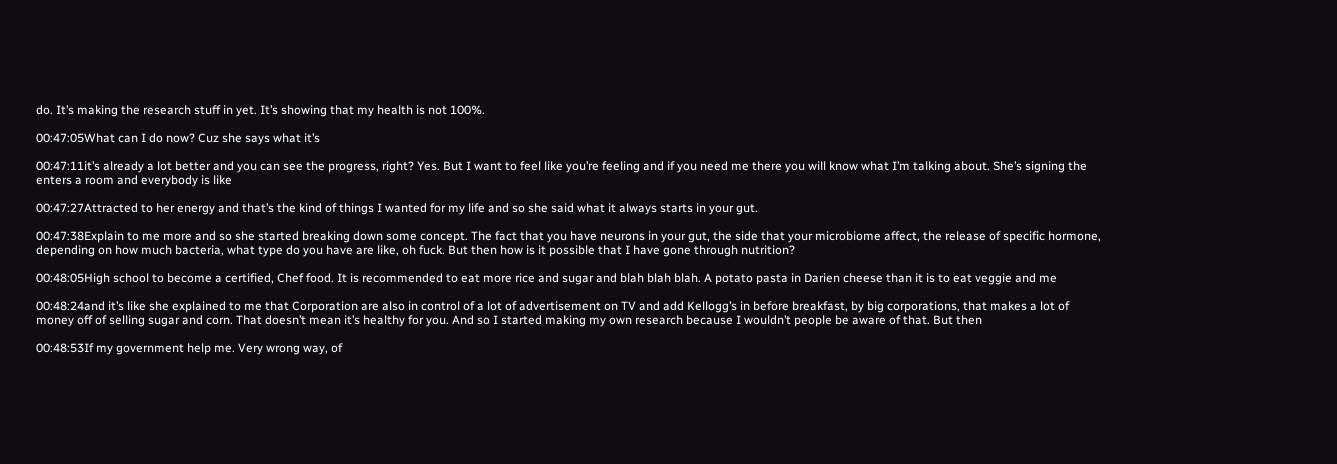do. It’s making the research stuff in yet. It’s showing that my health is not 100%.

00:47:05What can I do now? Cuz she says what it’s

00:47:11it’s already a lot better and you can see the progress, right? Yes. But I want to feel like you’re feeling and if you need me there you will know what I’m talking about. She’s signing the enters a room and everybody is like

00:47:27Attracted to her energy and that’s the kind of things I wanted for my life and so she said what it always starts in your gut.

00:47:38Explain to me more and so she started breaking down some concept. The fact that you have neurons in your gut, the side that your microbiome affect, the release of specific hormone, depending on how much bacteria, what type do you have are like, oh fuck. But then how is it possible that I have gone through nutrition?

00:48:05High school to become a certified, Chef food. It is recommended to eat more rice and sugar and blah blah blah. A potato pasta in Darien cheese than it is to eat veggie and me

00:48:24and it’s like she explained to me that Corporation are also in control of a lot of advertisement on TV and add Kellogg’s in before breakfast, by big corporations, that makes a lot of money off of selling sugar and corn. That doesn’t mean it’s healthy for you. And so I started making my own research because I wouldn’t people be aware of that. But then

00:48:53If my government help me. Very wrong way, of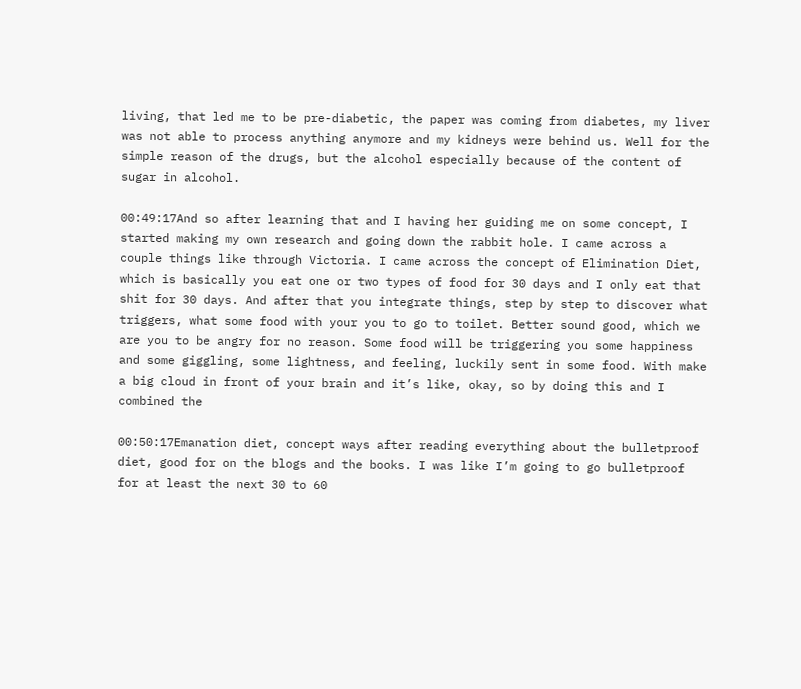living, that led me to be pre-diabetic, the paper was coming from diabetes, my liver was not able to process anything anymore and my kidneys were behind us. Well for the simple reason of the drugs, but the alcohol especially because of the content of sugar in alcohol.

00:49:17And so after learning that and I having her guiding me on some concept, I started making my own research and going down the rabbit hole. I came across a couple things like through Victoria. I came across the concept of Elimination Diet, which is basically you eat one or two types of food for 30 days and I only eat that shit for 30 days. And after that you integrate things, step by step to discover what triggers, what some food with your you to go to toilet. Better sound good, which we are you to be angry for no reason. Some food will be triggering you some happiness and some giggling, some lightness, and feeling, luckily sent in some food. With make a big cloud in front of your brain and it’s like, okay, so by doing this and I combined the

00:50:17Emanation diet, concept ways after reading everything about the bulletproof diet, good for on the blogs and the books. I was like I’m going to go bulletproof for at least the next 30 to 60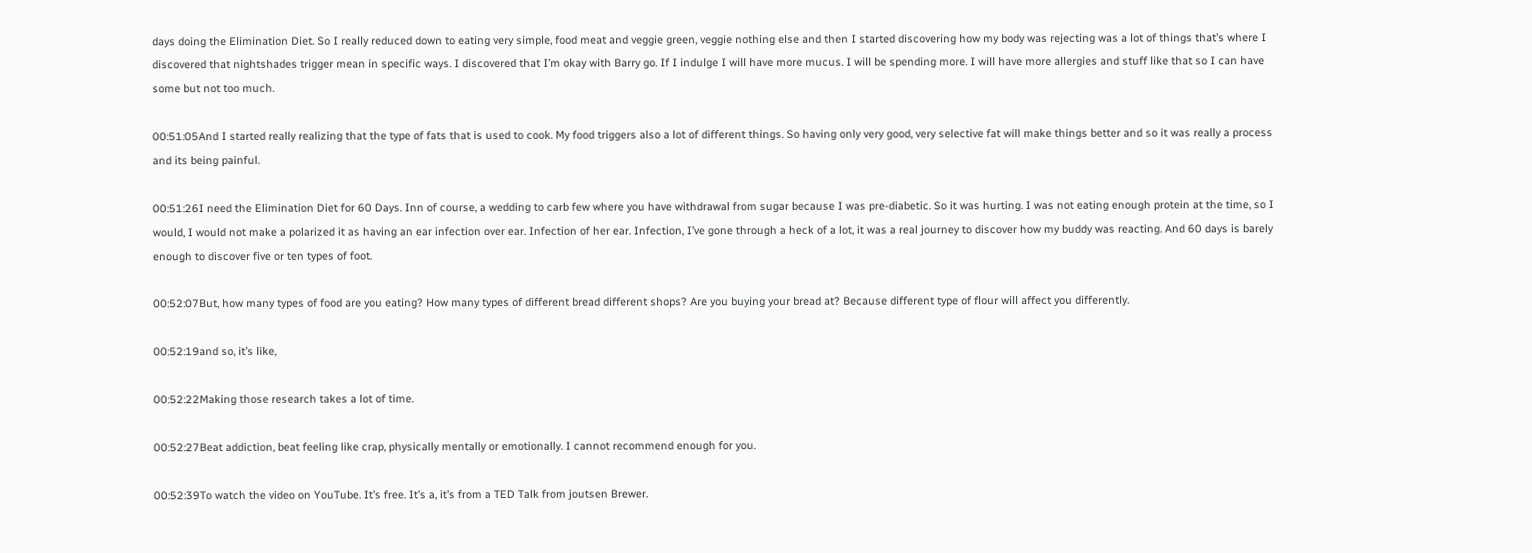days doing the Elimination Diet. So I really reduced down to eating very simple, food meat and veggie green, veggie nothing else and then I started discovering how my body was rejecting was a lot of things that’s where I discovered that nightshades trigger mean in specific ways. I discovered that I’m okay with Barry go. If I indulge I will have more mucus. I will be spending more. I will have more allergies and stuff like that so I can have some but not too much.

00:51:05And I started really realizing that the type of fats that is used to cook. My food triggers also a lot of different things. So having only very good, very selective fat will make things better and so it was really a process and its being painful.

00:51:26I need the Elimination Diet for 60 Days. Inn of course, a wedding to carb few where you have withdrawal from sugar because I was pre-diabetic. So it was hurting. I was not eating enough protein at the time, so I would, I would not make a polarized it as having an ear infection over ear. Infection of her ear. Infection, I’ve gone through a heck of a lot, it was a real journey to discover how my buddy was reacting. And 60 days is barely enough to discover five or ten types of foot.

00:52:07But, how many types of food are you eating? How many types of different bread different shops? Are you buying your bread at? Because different type of flour will affect you differently.

00:52:19and so, it’s like,

00:52:22Making those research takes a lot of time.

00:52:27Beat addiction, beat feeling like crap, physically mentally or emotionally. I cannot recommend enough for you.

00:52:39To watch the video on YouTube. It’s free. It’s a, it’s from a TED Talk from joutsen Brewer.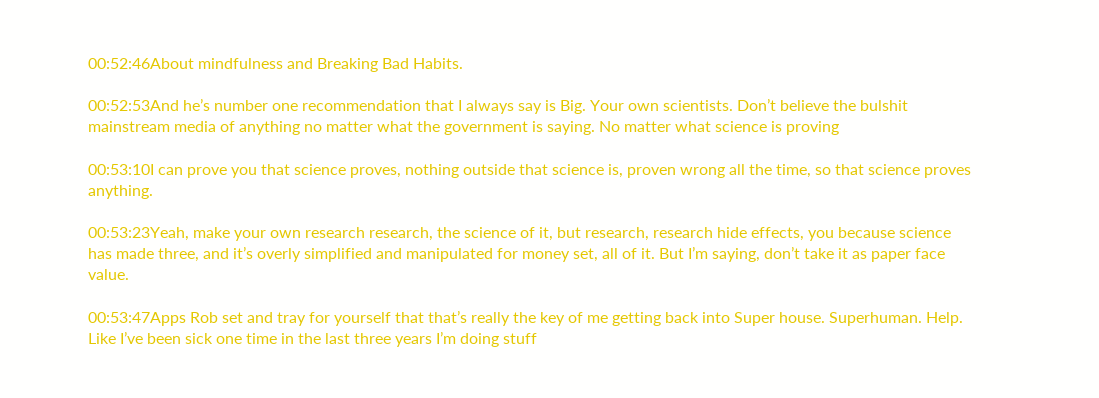00:52:46About mindfulness and Breaking Bad Habits.

00:52:53And he’s number one recommendation that I always say is Big. Your own scientists. Don’t believe the bulshit mainstream media of anything no matter what the government is saying. No matter what science is proving

00:53:10I can prove you that science proves, nothing outside that science is, proven wrong all the time, so that science proves anything.

00:53:23Yeah, make your own research research, the science of it, but research, research hide effects, you because science has made three, and it’s overly simplified and manipulated for money set, all of it. But I’m saying, don’t take it as paper face value.

00:53:47Apps Rob set and tray for yourself that that’s really the key of me getting back into Super house. Superhuman. Help. Like I’ve been sick one time in the last three years I’m doing stuff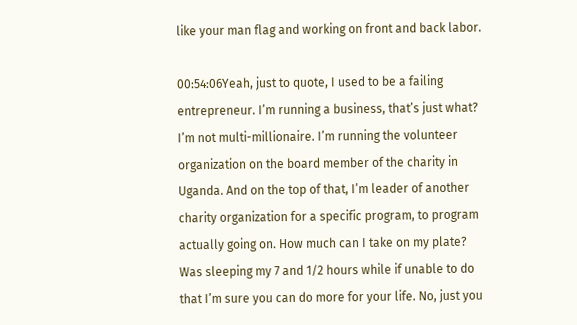like your man flag and working on front and back labor.

00:54:06Yeah, just to quote, I used to be a failing entrepreneur. I’m running a business, that’s just what? I’m not multi-millionaire. I’m running the volunteer organization on the board member of the charity in Uganda. And on the top of that, I’m leader of another charity organization for a specific program, to program actually going on. How much can I take on my plate? Was sleeping my 7 and 1/2 hours while if unable to do that I’m sure you can do more for your life. No, just you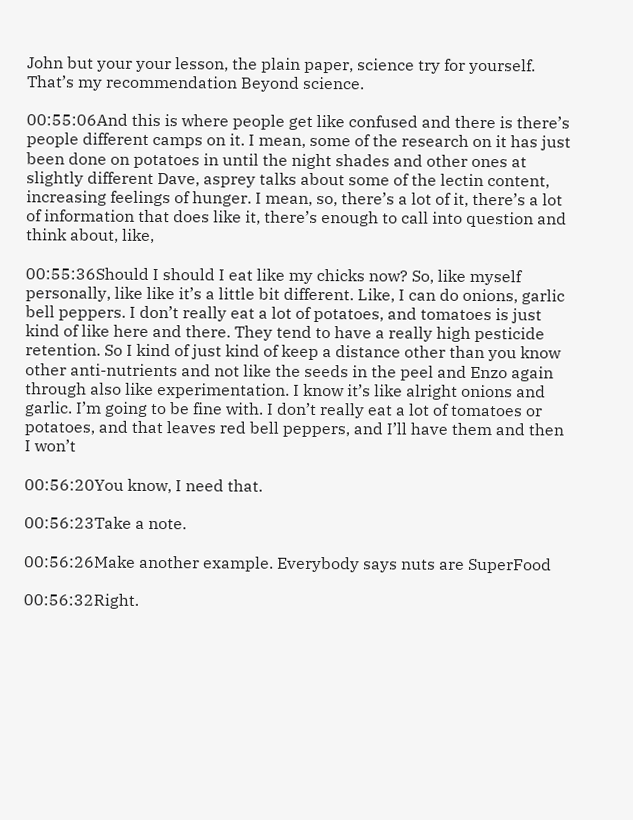John but your your lesson, the plain paper, science try for yourself. That’s my recommendation Beyond science.

00:55:06And this is where people get like confused and there is there’s people different camps on it. I mean, some of the research on it has just been done on potatoes in until the night shades and other ones at slightly different Dave, asprey talks about some of the lectin content, increasing feelings of hunger. I mean, so, there’s a lot of it, there’s a lot of information that does like it, there’s enough to call into question and think about, like,

00:55:36Should I should I eat like my chicks now? So, like myself personally, like like it’s a little bit different. Like, I can do onions, garlic bell peppers. I don’t really eat a lot of potatoes, and tomatoes is just kind of like here and there. They tend to have a really high pesticide retention. So I kind of just kind of keep a distance other than you know other anti-nutrients and not like the seeds in the peel and Enzo again through also like experimentation. I know it’s like alright onions and garlic. I’m going to be fine with. I don’t really eat a lot of tomatoes or potatoes, and that leaves red bell peppers, and I’ll have them and then I won’t

00:56:20You know, I need that.

00:56:23Take a note.

00:56:26Make another example. Everybody says nuts are SuperFood

00:56:32Right.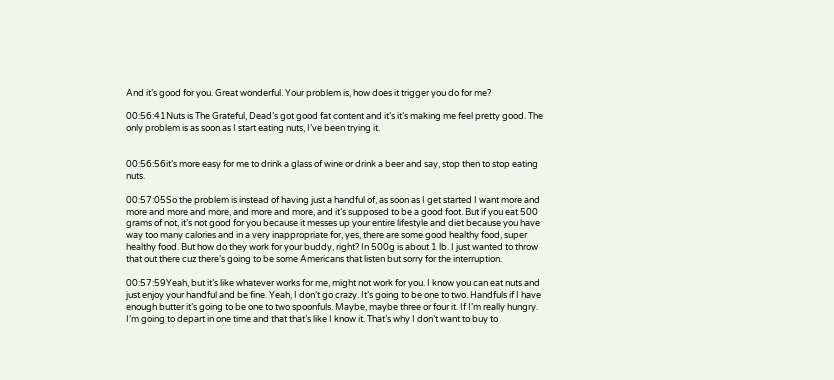And it’s good for you. Great wonderful. Your problem is, how does it trigger you do for me?

00:56:41Nuts is The Grateful, Dead’s got good fat content and it’s it’s making me feel pretty good. The only problem is as soon as I start eating nuts, I’ve been trying it.


00:56:56it’s more easy for me to drink a glass of wine or drink a beer and say, stop then to stop eating nuts.

00:57:05So the problem is instead of having just a handful of, as soon as I get started I want more and more and more and more, and more and more, and it’s supposed to be a good foot. But if you eat 500 grams of not, it’s not good for you because it messes up your entire lifestyle and diet because you have way too many calories and in a very inappropriate for, yes, there are some good healthy food, super healthy food. But how do they work for your buddy, right? In 500g is about 1 lb. I just wanted to throw that out there cuz there’s going to be some Americans that listen but sorry for the interruption.

00:57:59Yeah, but it’s like whatever works for me, might not work for you. I know you can eat nuts and just enjoy your handful and be fine. Yeah, I don’t go crazy. It’s going to be one to two. Handfuls if I have enough butter it’s going to be one to two spoonfuls. Maybe, maybe three or four it. If I’m really hungry. I’m going to depart in one time and that that’s like I know it. That’s why I don’t want to buy to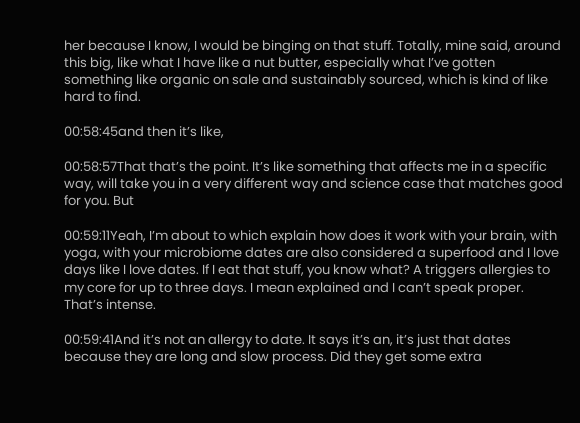her because I know, I would be binging on that stuff. Totally, mine said, around this big, like what I have like a nut butter, especially what I’ve gotten something like organic on sale and sustainably sourced, which is kind of like hard to find.

00:58:45and then it’s like,

00:58:57That that’s the point. It’s like something that affects me in a specific way, will take you in a very different way and science case that matches good for you. But

00:59:11Yeah, I’m about to which explain how does it work with your brain, with yoga, with your microbiome dates are also considered a superfood and I love days like I love dates. If I eat that stuff, you know what? A triggers allergies to my core for up to three days. I mean explained and I can’t speak proper. That’s intense.

00:59:41And it’s not an allergy to date. It says it’s an, it’s just that dates because they are long and slow process. Did they get some extra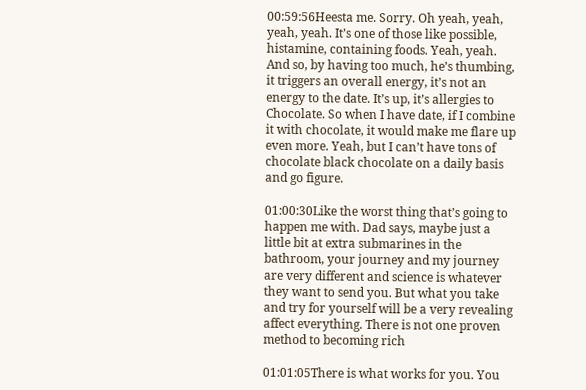00:59:56Heesta me. Sorry. Oh yeah, yeah, yeah, yeah. It’s one of those like possible, histamine, containing foods. Yeah, yeah. And so, by having too much, he’s thumbing, it triggers an overall energy, it’s not an energy to the date. It’s up, it’s allergies to Chocolate. So when I have date, if I combine it with chocolate, it would make me flare up even more. Yeah, but I can’t have tons of chocolate black chocolate on a daily basis and go figure.

01:00:30Like the worst thing that’s going to happen me with. Dad says, maybe just a little bit at extra submarines in the bathroom, your journey and my journey are very different and science is whatever they want to send you. But what you take and try for yourself will be a very revealing affect everything. There is not one proven method to becoming rich

01:01:05There is what works for you. You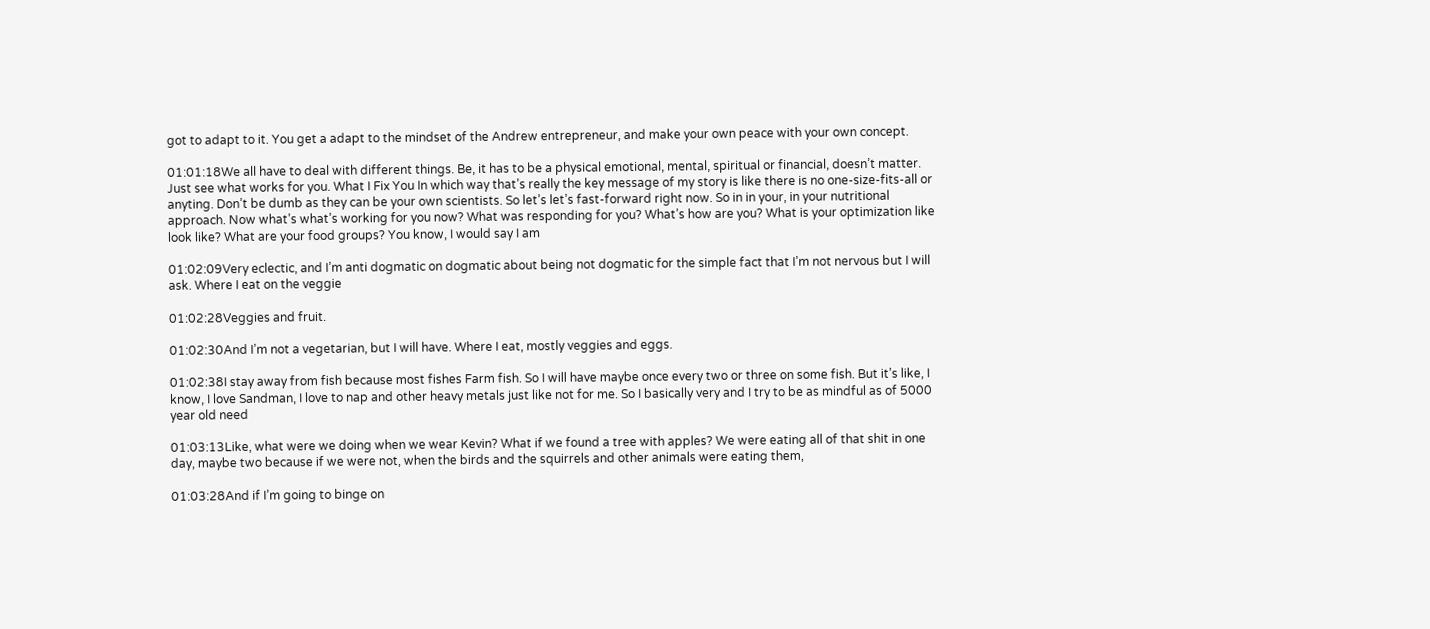got to adapt to it. You get a adapt to the mindset of the Andrew entrepreneur, and make your own peace with your own concept.

01:01:18We all have to deal with different things. Be, it has to be a physical emotional, mental, spiritual or financial, doesn’t matter. Just see what works for you. What I Fix You In which way that’s really the key message of my story is like there is no one-size-fits-all or anyting. Don’t be dumb as they can be your own scientists. So let’s let’s fast-forward right now. So in in your, in your nutritional approach. Now what’s what’s working for you now? What was responding for you? What’s how are you? What is your optimization like look like? What are your food groups? You know, I would say I am

01:02:09Very eclectic, and I’m anti dogmatic on dogmatic about being not dogmatic for the simple fact that I’m not nervous but I will ask. Where I eat on the veggie

01:02:28Veggies and fruit.

01:02:30And I’m not a vegetarian, but I will have. Where I eat, mostly veggies and eggs.

01:02:38I stay away from fish because most fishes Farm fish. So I will have maybe once every two or three on some fish. But it’s like, I know, I love Sandman, I love to nap and other heavy metals just like not for me. So I basically very and I try to be as mindful as of 5000 year old need

01:03:13Like, what were we doing when we wear Kevin? What if we found a tree with apples? We were eating all of that shit in one day, maybe two because if we were not, when the birds and the squirrels and other animals were eating them,

01:03:28And if I’m going to binge on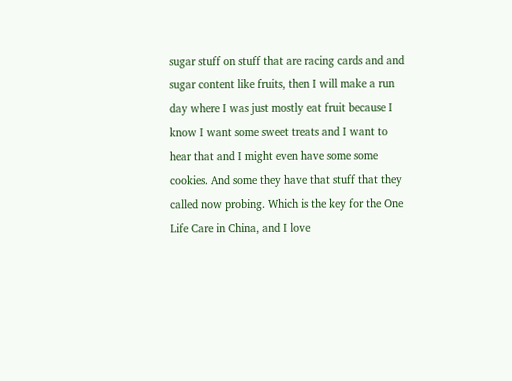sugar stuff on stuff that are racing cards and and sugar content like fruits, then I will make a run day where I was just mostly eat fruit because I know I want some sweet treats and I want to hear that and I might even have some some cookies. And some they have that stuff that they called now probing. Which is the key for the One Life Care in China, and I love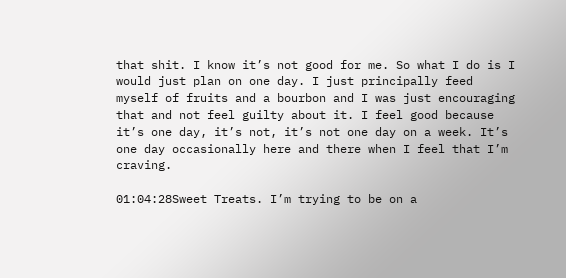that shit. I know it’s not good for me. So what I do is I would just plan on one day. I just principally feed myself of fruits and a bourbon and I was just encouraging that and not feel guilty about it. I feel good because it’s one day, it’s not, it’s not one day on a week. It’s one day occasionally here and there when I feel that I’m craving.

01:04:28Sweet Treats. I’m trying to be on a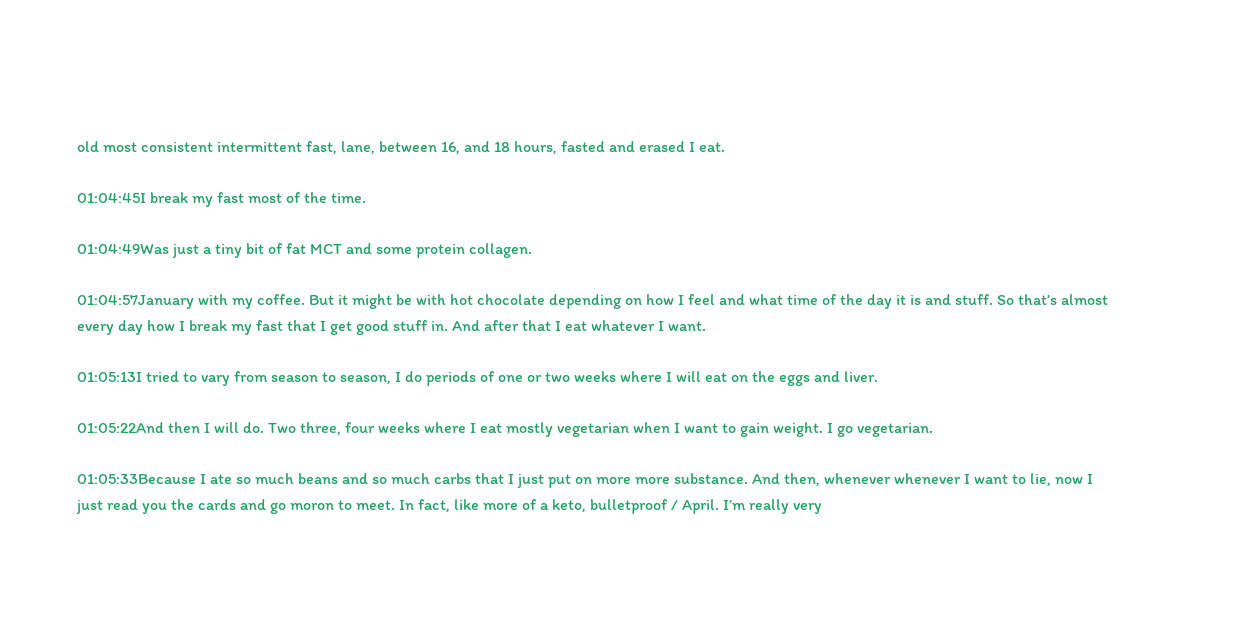old most consistent intermittent fast, lane, between 16, and 18 hours, fasted and erased I eat.

01:04:45I break my fast most of the time.

01:04:49Was just a tiny bit of fat MCT and some protein collagen.

01:04:57January with my coffee. But it might be with hot chocolate depending on how I feel and what time of the day it is and stuff. So that’s almost every day how I break my fast that I get good stuff in. And after that I eat whatever I want.

01:05:13I tried to vary from season to season, I do periods of one or two weeks where I will eat on the eggs and liver.

01:05:22And then I will do. Two three, four weeks where I eat mostly vegetarian when I want to gain weight. I go vegetarian.

01:05:33Because I ate so much beans and so much carbs that I just put on more more substance. And then, whenever whenever I want to lie, now I just read you the cards and go moron to meet. In fact, like more of a keto, bulletproof / April. I’m really very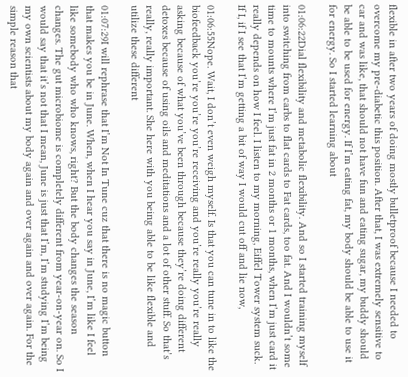flexible in after two years of doing mostly bulletproof because I needed to overcome my pre-diabetic this position. After that, I was extremely sensitive to car and was like, that should not have fun and eating sugar, my buddy should be able to be used for energy. If I’m eating fat, my body should be able to use it for energy. So I started learning about

01:06:22Dial flexibility and metabolic flexibility. And so I started training myself into switching from carbs to flat cards to Fat cards, too fat. And I wouldn’t some time to mounts where I’m just fat in 2 months or 1 months, when I’m just card it really depends on how I feel. I listen to my morning, Eiffel Tower system suck. If I, if I see that I’m getting a bit of way I would cut off and lie now,

01:06:55Nope. Wait, I don’t even weigh myself. Is that you can tune in to like the biofeedback you’re you’re you’re receiving and you’re really you’re really asking because of what you’ve been through because they’re doing different detoxes because of using oils and meditations and a lot of other stuff. So that’s really, really important. She here with you being able to be like flexible and utilize these different

01:07:29I will rephrase that I’m Not In Tune cuz that there is no magic button that makes you be in June. When, when I hear you say in June, I’m like I feel like somebody who who knows, right? But the body changes the season changes. The gut microbiome is completely different from year-on-year on. So I would say that it’s not that I mean, June is just that I’m, I’m studying I’m being my own scientists about my body again and over again and over again. For the simple reason that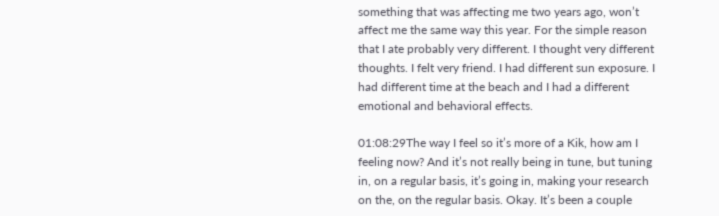something that was affecting me two years ago, won’t affect me the same way this year. For the simple reason that I ate probably very different. I thought very different thoughts. I felt very friend. I had different sun exposure. I had different time at the beach and I had a different emotional and behavioral effects.

01:08:29The way I feel so it’s more of a Kik, how am I feeling now? And it’s not really being in tune, but tuning in, on a regular basis, it’s going in, making your research on the, on the regular basis. Okay. It’s been a couple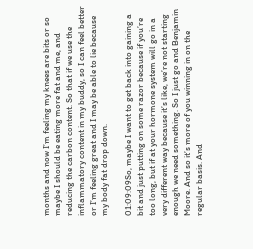months and now I’m feeling my knees are bits or so maybe I should be eating more fat and me, and reducing the carbon content. So that if we use the inflammatory content in my buddy, so I can feel better or I’m feeling great and I may be able to lie because my body fat drop down.

01:09:09So, maybe I want to get back into gaining a bit and just putting on some razor because if you’re too long, but if at your hormone system will go in a very different way because it’s like, we’re not starting enough we need something. So I just go and Benjamin Moore. And so it’s more of you winning in on the regular basis. And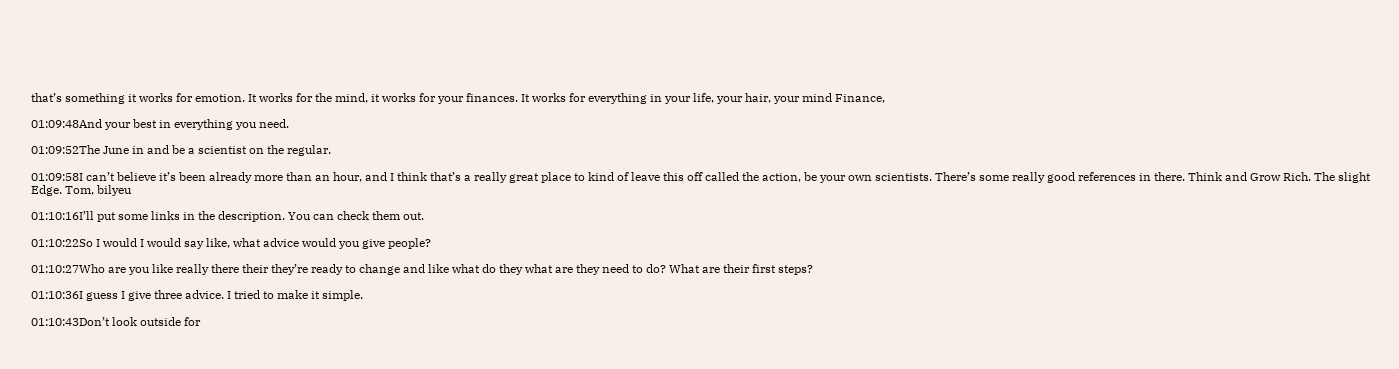that’s something it works for emotion. It works for the mind, it works for your finances. It works for everything in your life, your hair, your mind Finance,

01:09:48And your best in everything you need.

01:09:52The June in and be a scientist on the regular.

01:09:58I can’t believe it’s been already more than an hour, and I think that’s a really great place to kind of leave this off called the action, be your own scientists. There’s some really good references in there. Think and Grow Rich. The slight Edge. Tom, bilyeu

01:10:16I’ll put some links in the description. You can check them out.

01:10:22So I would I would say like, what advice would you give people?

01:10:27Who are you like really there their they’re ready to change and like what do they what are they need to do? What are their first steps?

01:10:36I guess I give three advice. I tried to make it simple.

01:10:43Don’t look outside for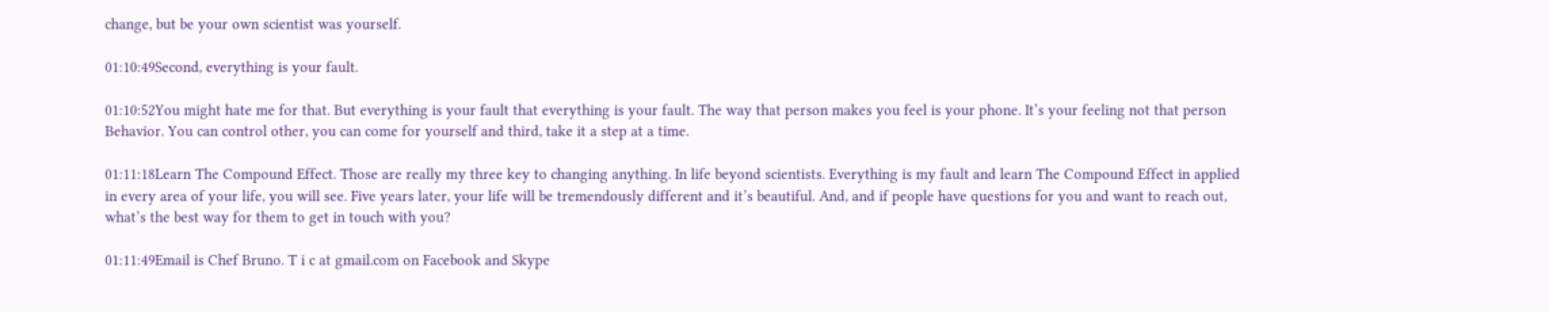change, but be your own scientist was yourself.

01:10:49Second, everything is your fault.

01:10:52You might hate me for that. But everything is your fault that everything is your fault. The way that person makes you feel is your phone. It’s your feeling not that person Behavior. You can control other, you can come for yourself and third, take it a step at a time.

01:11:18Learn The Compound Effect. Those are really my three key to changing anything. In life beyond scientists. Everything is my fault and learn The Compound Effect in applied in every area of your life, you will see. Five years later, your life will be tremendously different and it’s beautiful. And, and if people have questions for you and want to reach out, what’s the best way for them to get in touch with you?

01:11:49Email is Chef Bruno. T i c at gmail.com on Facebook and Skype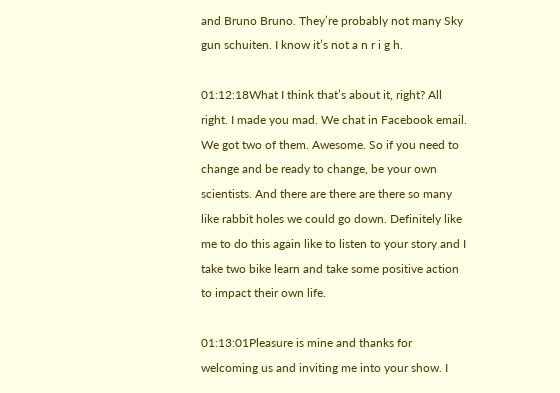and Bruno Bruno. They’re probably not many Sky gun schuiten. I know it’s not a n r i g h.

01:12:18What I think that’s about it, right? All right. I made you mad. We chat in Facebook email. We got two of them. Awesome. So if you need to change and be ready to change, be your own scientists. And there are there are there so many like rabbit holes we could go down. Definitely like me to do this again like to listen to your story and I take two bike learn and take some positive action to impact their own life.

01:13:01Pleasure is mine and thanks for welcoming us and inviting me into your show. I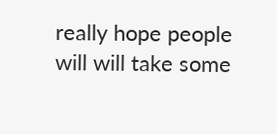really hope people will will take some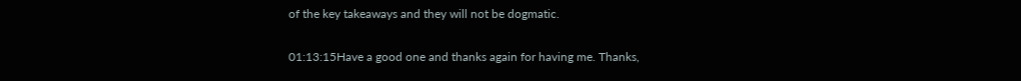of the key takeaways and they will not be dogmatic.

01:13:15Have a good one and thanks again for having me. Thanks,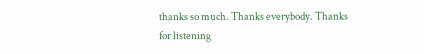thanks so much. Thanks everybody. Thanks for listening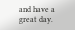and have a great day.